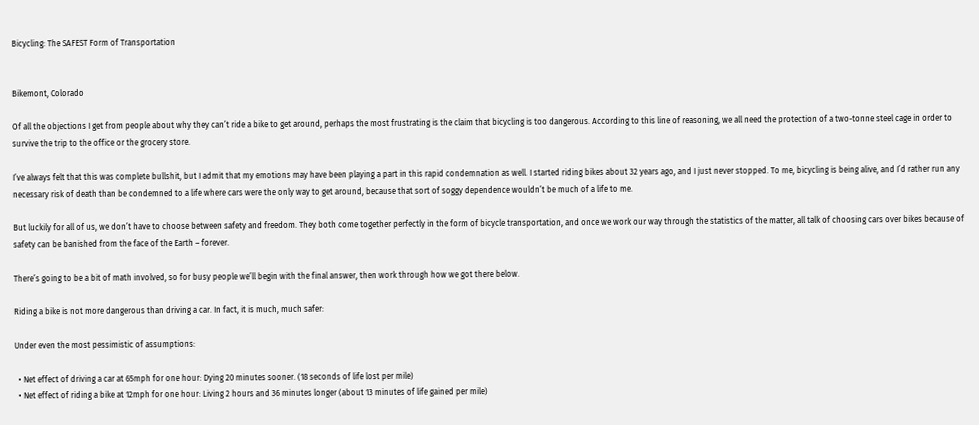Bicycling: The SAFEST Form of Transportation


Bikemont, Colorado

Of all the objections I get from people about why they can’t ride a bike to get around, perhaps the most frustrating is the claim that bicycling is too dangerous. According to this line of reasoning, we all need the protection of a two-tonne steel cage in order to survive the trip to the office or the grocery store.

I’ve always felt that this was complete bullshit, but I admit that my emotions may have been playing a part in this rapid condemnation as well. I started riding bikes about 32 years ago, and I just never stopped. To me, bicycling is being alive, and I’d rather run any necessary risk of death than be condemned to a life where cars were the only way to get around, because that sort of soggy dependence wouldn’t be much of a life to me.

But luckily for all of us, we don’t have to choose between safety and freedom. They both come together perfectly in the form of bicycle transportation, and once we work our way through the statistics of the matter, all talk of choosing cars over bikes because of safety can be banished from the face of the Earth – forever.

There’s going to be a bit of math involved, so for busy people we’ll begin with the final answer, then work through how we got there below.

Riding a bike is not more dangerous than driving a car. In fact, it is much, much safer:

Under even the most pessimistic of assumptions:

  • Net effect of driving a car at 65mph for one hour: Dying 20 minutes sooner. (18 seconds of life lost per mile)
  • Net effect of riding a bike at 12mph for one hour: Living 2 hours and 36 minutes longer (about 13 minutes of life gained per mile)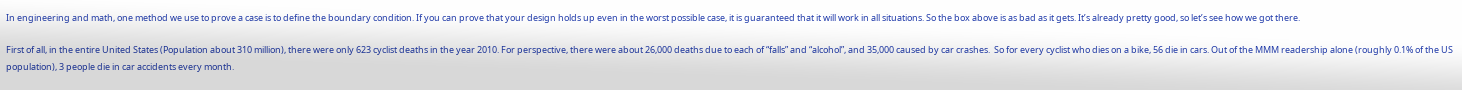In engineering and math, one method we use to prove a case is to define the boundary condition. If you can prove that your design holds up even in the worst possible case, it is guaranteed that it will work in all situations. So the box above is as bad as it gets. It’s already pretty good, so let’s see how we got there.

First of all, in the entire United States (Population about 310 million), there were only 623 cyclist deaths in the year 2010. For perspective, there were about 26,000 deaths due to each of “falls” and “alcohol”, and 35,000 caused by car crashes.  So for every cyclist who dies on a bike, 56 die in cars. Out of the MMM readership alone (roughly 0.1% of the US population), 3 people die in car accidents every month.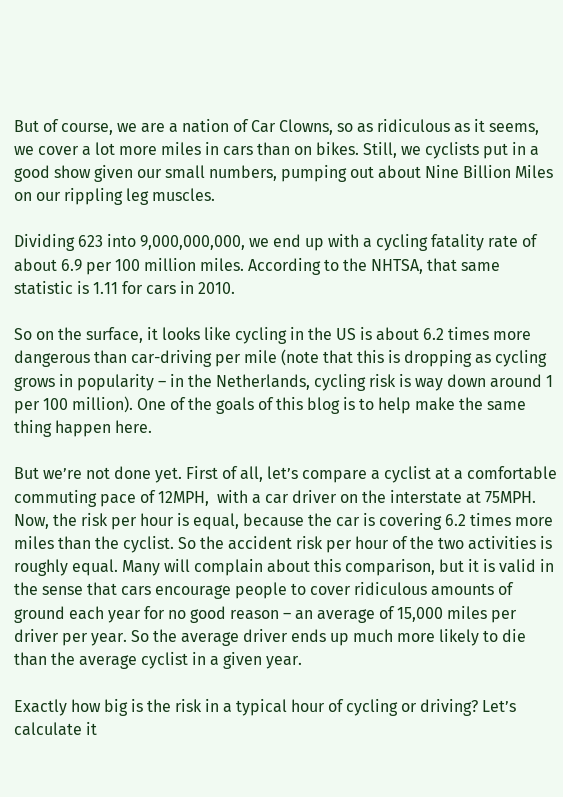But of course, we are a nation of Car Clowns, so as ridiculous as it seems, we cover a lot more miles in cars than on bikes. Still, we cyclists put in a good show given our small numbers, pumping out about Nine Billion Miles on our rippling leg muscles.

Dividing 623 into 9,000,000,000, we end up with a cycling fatality rate of about 6.9 per 100 million miles. According to the NHTSA, that same statistic is 1.11 for cars in 2010.

So on the surface, it looks like cycling in the US is about 6.2 times more dangerous than car-driving per mile (note that this is dropping as cycling grows in popularity – in the Netherlands, cycling risk is way down around 1 per 100 million). One of the goals of this blog is to help make the same thing happen here.

But we’re not done yet. First of all, let’s compare a cyclist at a comfortable commuting pace of 12MPH,  with a car driver on the interstate at 75MPH. Now, the risk per hour is equal, because the car is covering 6.2 times more miles than the cyclist. So the accident risk per hour of the two activities is roughly equal. Many will complain about this comparison, but it is valid in the sense that cars encourage people to cover ridiculous amounts of ground each year for no good reason – an average of 15,000 miles per driver per year. So the average driver ends up much more likely to die than the average cyclist in a given year.

Exactly how big is the risk in a typical hour of cycling or driving? Let’s calculate it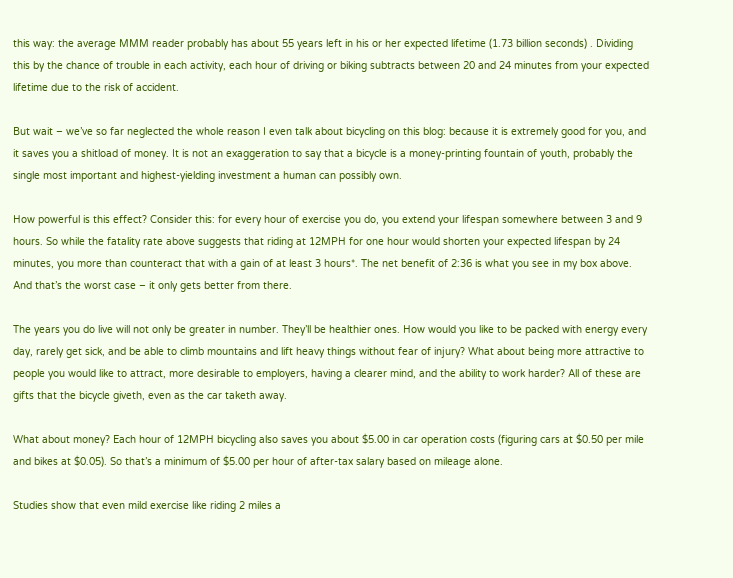this way: the average MMM reader probably has about 55 years left in his or her expected lifetime (1.73 billion seconds) . Dividing this by the chance of trouble in each activity, each hour of driving or biking subtracts between 20 and 24 minutes from your expected lifetime due to the risk of accident.

But wait – we’ve so far neglected the whole reason I even talk about bicycling on this blog: because it is extremely good for you, and it saves you a shitload of money. It is not an exaggeration to say that a bicycle is a money-printing fountain of youth, probably the single most important and highest-yielding investment a human can possibly own.

How powerful is this effect? Consider this: for every hour of exercise you do, you extend your lifespan somewhere between 3 and 9 hours. So while the fatality rate above suggests that riding at 12MPH for one hour would shorten your expected lifespan by 24 minutes, you more than counteract that with a gain of at least 3 hours*. The net benefit of 2:36 is what you see in my box above. And that’s the worst case – it only gets better from there.

The years you do live will not only be greater in number. They’ll be healthier ones. How would you like to be packed with energy every day, rarely get sick, and be able to climb mountains and lift heavy things without fear of injury? What about being more attractive to people you would like to attract, more desirable to employers, having a clearer mind, and the ability to work harder? All of these are gifts that the bicycle giveth, even as the car taketh away.

What about money? Each hour of 12MPH bicycling also saves you about $5.00 in car operation costs (figuring cars at $0.50 per mile and bikes at $0.05). So that’s a minimum of $5.00 per hour of after-tax salary based on mileage alone.

Studies show that even mild exercise like riding 2 miles a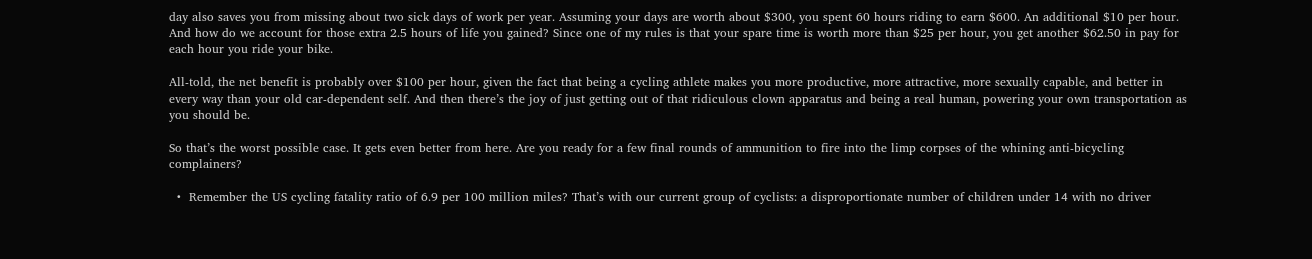day also saves you from missing about two sick days of work per year. Assuming your days are worth about $300, you spent 60 hours riding to earn $600. An additional $10 per hour. And how do we account for those extra 2.5 hours of life you gained? Since one of my rules is that your spare time is worth more than $25 per hour, you get another $62.50 in pay for each hour you ride your bike.

All-told, the net benefit is probably over $100 per hour, given the fact that being a cycling athlete makes you more productive, more attractive, more sexually capable, and better in every way than your old car-dependent self. And then there’s the joy of just getting out of that ridiculous clown apparatus and being a real human, powering your own transportation as you should be.

So that’s the worst possible case. It gets even better from here. Are you ready for a few final rounds of ammunition to fire into the limp corpses of the whining anti-bicycling complainers?

  •  Remember the US cycling fatality ratio of 6.9 per 100 million miles? That’s with our current group of cyclists: a disproportionate number of children under 14 with no driver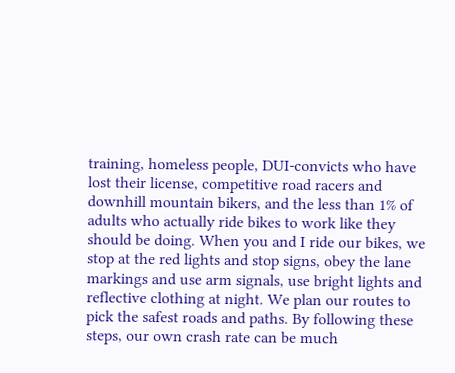training, homeless people, DUI-convicts who have lost their license, competitive road racers and downhill mountain bikers, and the less than 1% of adults who actually ride bikes to work like they should be doing. When you and I ride our bikes, we stop at the red lights and stop signs, obey the lane markings and use arm signals, use bright lights and reflective clothing at night. We plan our routes to pick the safest roads and paths. By following these steps, our own crash rate can be much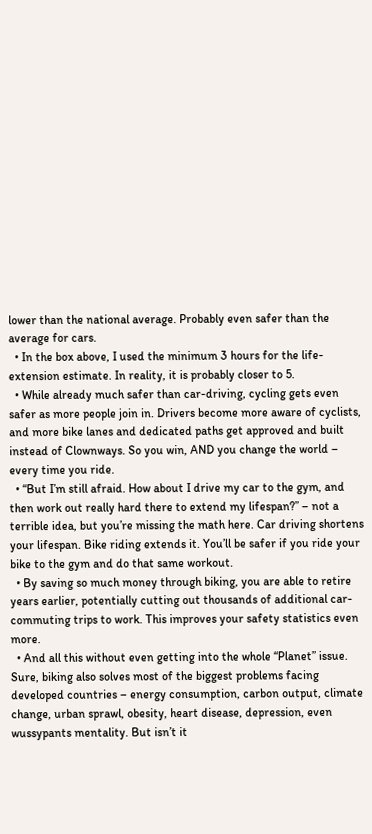lower than the national average. Probably even safer than the average for cars.
  • In the box above, I used the minimum 3 hours for the life-extension estimate. In reality, it is probably closer to 5.
  • While already much safer than car-driving, cycling gets even safer as more people join in. Drivers become more aware of cyclists, and more bike lanes and dedicated paths get approved and built instead of Clownways. So you win, AND you change the world – every time you ride.
  • “But I’m still afraid. How about I drive my car to the gym, and then work out really hard there to extend my lifespan?” – not a terrible idea, but you’re missing the math here. Car driving shortens your lifespan. Bike riding extends it. You’ll be safer if you ride your bike to the gym and do that same workout.
  • By saving so much money through biking, you are able to retire years earlier, potentially cutting out thousands of additional car-commuting trips to work. This improves your safety statistics even more.
  • And all this without even getting into the whole “Planet” issue. Sure, biking also solves most of the biggest problems facing developed countries – energy consumption, carbon output, climate change, urban sprawl, obesity, heart disease, depression, even wussypants mentality. But isn’t it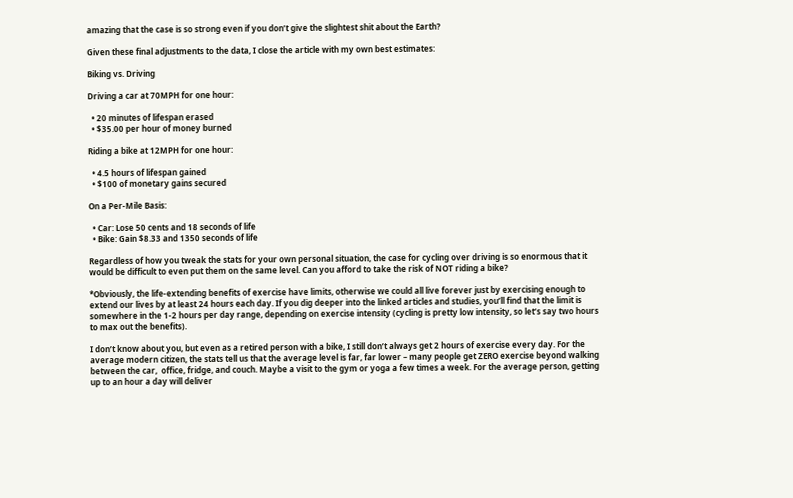amazing that the case is so strong even if you don’t give the slightest shit about the Earth?

Given these final adjustments to the data, I close the article with my own best estimates:

Biking vs. Driving

Driving a car at 70MPH for one hour:

  • 20 minutes of lifespan erased
  • $35.00 per hour of money burned

Riding a bike at 12MPH for one hour:

  • 4.5 hours of lifespan gained
  • $100 of monetary gains secured

On a Per-Mile Basis:

  • Car: Lose 50 cents and 18 seconds of life
  • Bike: Gain $8.33 and 1350 seconds of life

Regardless of how you tweak the stats for your own personal situation, the case for cycling over driving is so enormous that it would be difficult to even put them on the same level. Can you afford to take the risk of NOT riding a bike?

*Obviously, the life-extending benefits of exercise have limits, otherwise we could all live forever just by exercising enough to extend our lives by at least 24 hours each day. If you dig deeper into the linked articles and studies, you’ll find that the limit is somewhere in the 1-2 hours per day range, depending on exercise intensity (cycling is pretty low intensity, so let’s say two hours to max out the benefits).

I don’t know about you, but even as a retired person with a bike, I still don’t always get 2 hours of exercise every day. For the average modern citizen, the stats tell us that the average level is far, far lower – many people get ZERO exercise beyond walking between the car,  office, fridge, and couch. Maybe a visit to the gym or yoga a few times a week. For the average person, getting up to an hour a day will deliver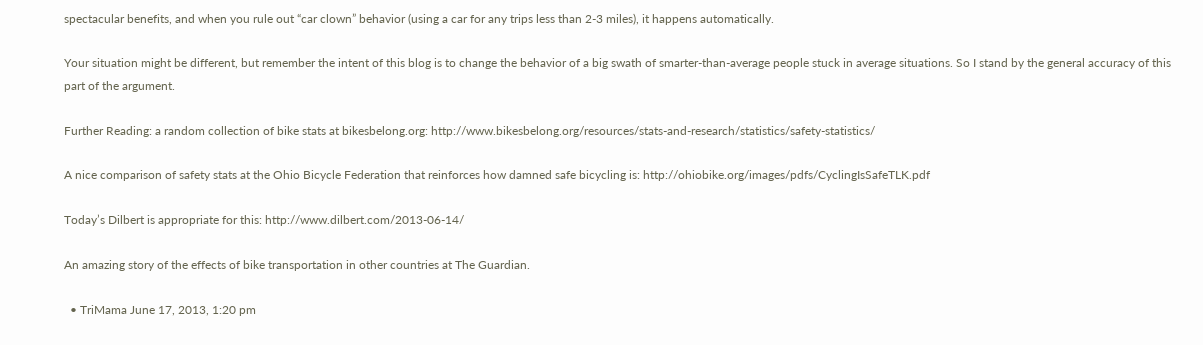spectacular benefits, and when you rule out “car clown” behavior (using a car for any trips less than 2-3 miles), it happens automatically.

Your situation might be different, but remember the intent of this blog is to change the behavior of a big swath of smarter-than-average people stuck in average situations. So I stand by the general accuracy of this part of the argument.

Further Reading: a random collection of bike stats at bikesbelong.org: http://www.bikesbelong.org/resources/stats-and-research/statistics/safety-statistics/

A nice comparison of safety stats at the Ohio Bicycle Federation that reinforces how damned safe bicycling is: http://ohiobike.org/images/pdfs/CyclingIsSafeTLK.pdf

Today’s Dilbert is appropriate for this: http://www.dilbert.com/2013-06-14/

An amazing story of the effects of bike transportation in other countries at The Guardian.

  • TriMama June 17, 2013, 1:20 pm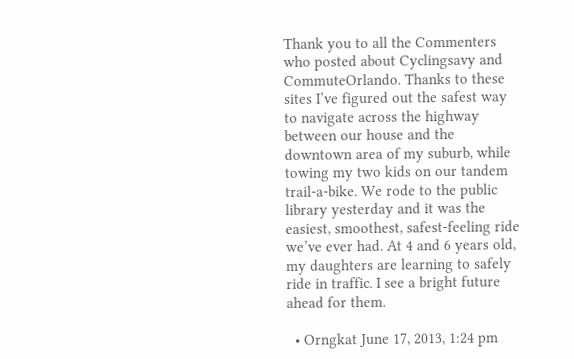Thank you to all the Commenters who posted about Cyclingsavy and CommuteOrlando. Thanks to these sites I’ve figured out the safest way to navigate across the highway between our house and the downtown area of my suburb, while towing my two kids on our tandem trail-a-bike. We rode to the public library yesterday and it was the easiest, smoothest, safest-feeling ride we’ve ever had. At 4 and 6 years old, my daughters are learning to safely ride in traffic. I see a bright future ahead for them.

  • Orngkat June 17, 2013, 1:24 pm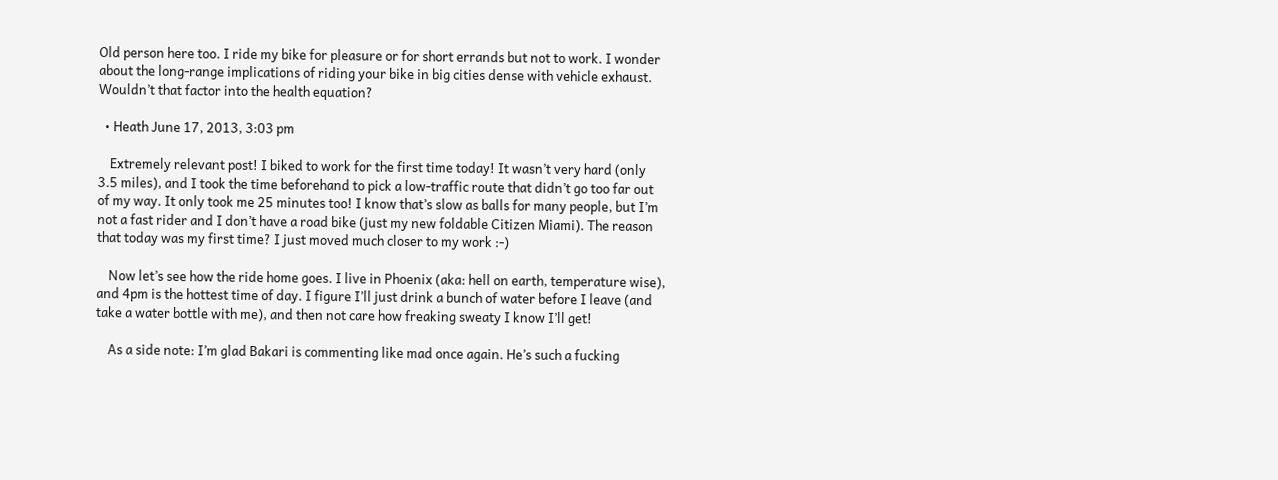Old person here too. I ride my bike for pleasure or for short errands but not to work. I wonder about the long-range implications of riding your bike in big cities dense with vehicle exhaust. Wouldn’t that factor into the health equation?

  • Heath June 17, 2013, 3:03 pm

    Extremely relevant post! I biked to work for the first time today! It wasn’t very hard (only 3.5 miles), and I took the time beforehand to pick a low-traffic route that didn’t go too far out of my way. It only took me 25 minutes too! I know that’s slow as balls for many people, but I’m not a fast rider and I don’t have a road bike (just my new foldable Citizen Miami). The reason that today was my first time? I just moved much closer to my work :-)

    Now let’s see how the ride home goes. I live in Phoenix (aka: hell on earth, temperature wise), and 4pm is the hottest time of day. I figure I’ll just drink a bunch of water before I leave (and take a water bottle with me), and then not care how freaking sweaty I know I’ll get!

    As a side note: I’m glad Bakari is commenting like mad once again. He’s such a fucking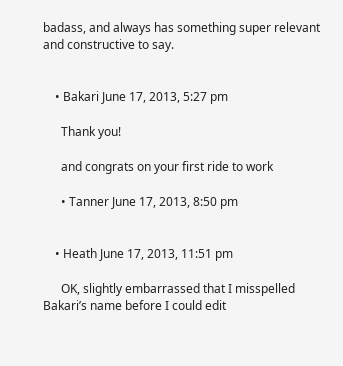badass, and always has something super relevant and constructive to say.


    • Bakari June 17, 2013, 5:27 pm

      Thank you!

      and congrats on your first ride to work

      • Tanner June 17, 2013, 8:50 pm


    • Heath June 17, 2013, 11:51 pm

      OK, slightly embarrassed that I misspelled Bakari’s name before I could edit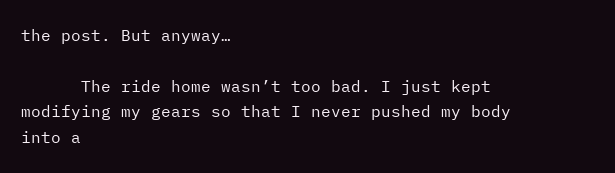the post. But anyway…

      The ride home wasn’t too bad. I just kept modifying my gears so that I never pushed my body into a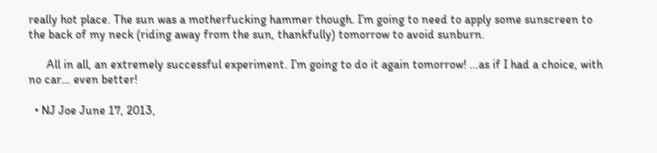really hot place. The sun was a motherfucking hammer though. I’m going to need to apply some sunscreen to the back of my neck (riding away from the sun, thankfully) tomorrow to avoid sunburn.

      All in all, an extremely successful experiment. I’m going to do it again tomorrow! …as if I had a choice, with no car… even better!

  • NJ Joe June 17, 2013,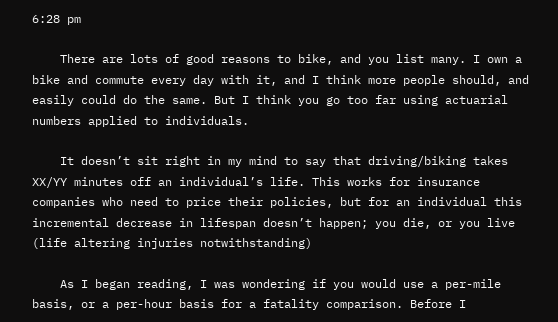6:28 pm

    There are lots of good reasons to bike, and you list many. I own a bike and commute every day with it, and I think more people should, and easily could do the same. But I think you go too far using actuarial numbers applied to individuals.

    It doesn’t sit right in my mind to say that driving/biking takes XX/YY minutes off an individual’s life. This works for insurance companies who need to price their policies, but for an individual this incremental decrease in lifespan doesn’t happen; you die, or you live (life altering injuries notwithstanding)

    As I began reading, I was wondering if you would use a per-mile basis, or a per-hour basis for a fatality comparison. Before I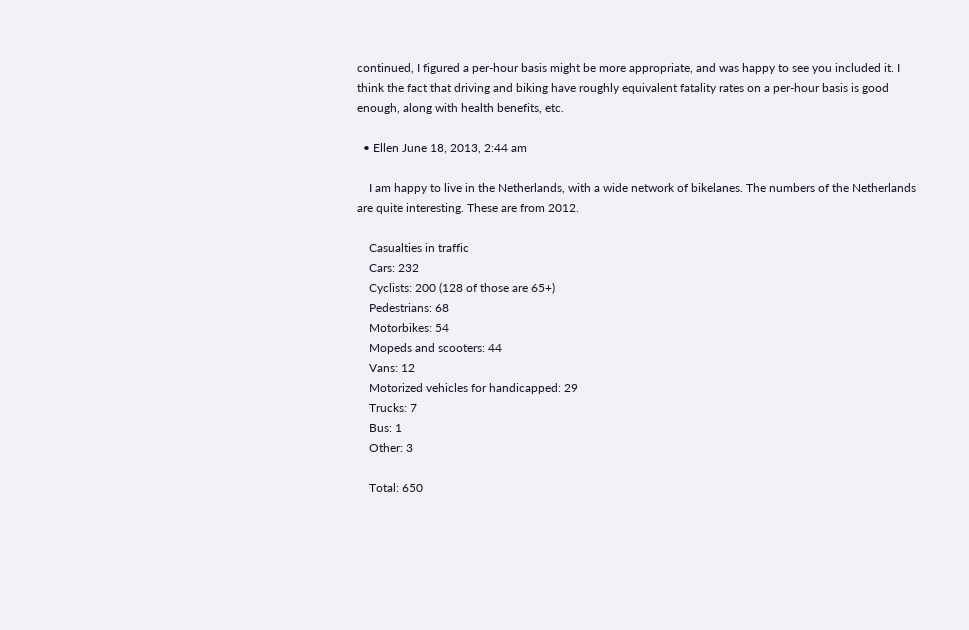continued, I figured a per-hour basis might be more appropriate, and was happy to see you included it. I think the fact that driving and biking have roughly equivalent fatality rates on a per-hour basis is good enough, along with health benefits, etc.

  • Ellen June 18, 2013, 2:44 am

    I am happy to live in the Netherlands, with a wide network of bikelanes. The numbers of the Netherlands are quite interesting. These are from 2012.

    Casualties in traffic
    Cars: 232
    Cyclists: 200 (128 of those are 65+)
    Pedestrians: 68
    Motorbikes: 54
    Mopeds and scooters: 44
    Vans: 12
    Motorized vehicles for handicapped: 29
    Trucks: 7
    Bus: 1
    Other: 3

    Total: 650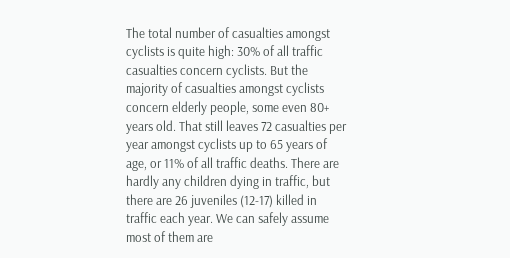The total number of casualties amongst cyclists is quite high: 30% of all traffic casualties concern cyclists. But the majority of casualties amongst cyclists concern elderly people, some even 80+ years old. That still leaves 72 casualties per year amongst cyclists up to 65 years of age, or 11% of all traffic deaths. There are hardly any children dying in traffic, but there are 26 juveniles (12-17) killed in traffic each year. We can safely assume most of them are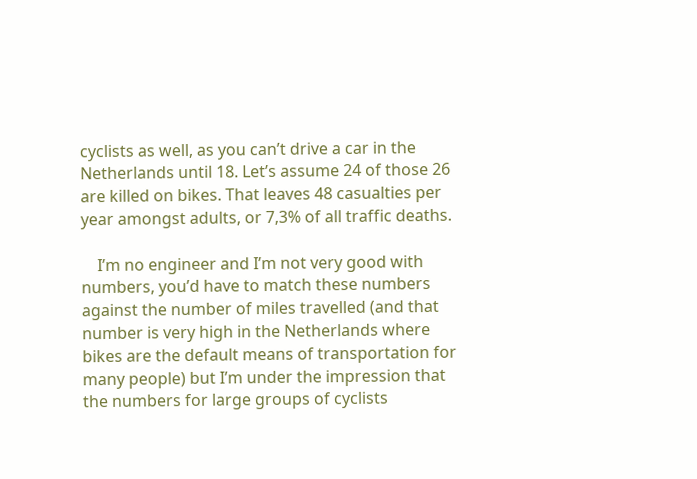cyclists as well, as you can’t drive a car in the Netherlands until 18. Let’s assume 24 of those 26 are killed on bikes. That leaves 48 casualties per year amongst adults, or 7,3% of all traffic deaths.

    I’m no engineer and I’m not very good with numbers, you’d have to match these numbers against the number of miles travelled (and that number is very high in the Netherlands where bikes are the default means of transportation for many people) but I’m under the impression that the numbers for large groups of cyclists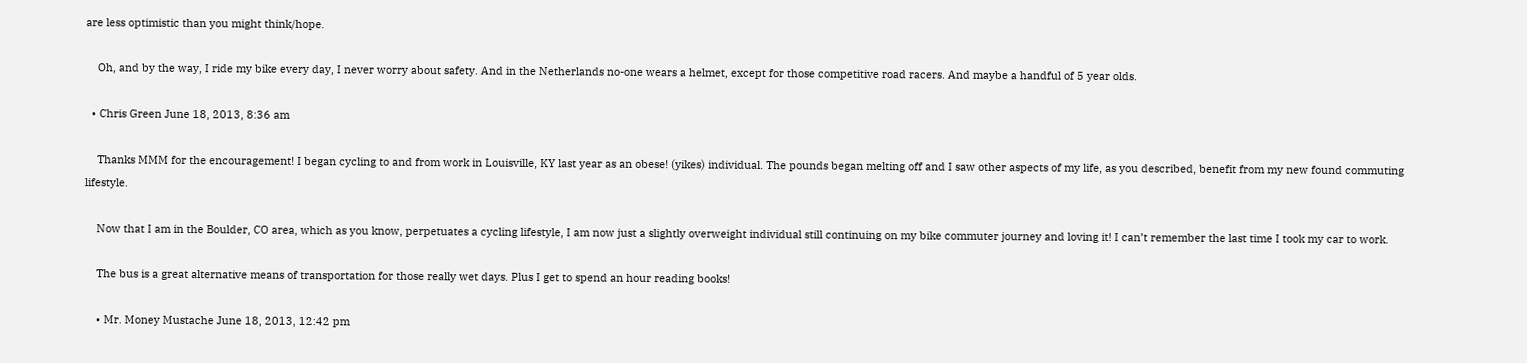are less optimistic than you might think/hope.

    Oh, and by the way, I ride my bike every day, I never worry about safety. And in the Netherlands no-one wears a helmet, except for those competitive road racers. And maybe a handful of 5 year olds.

  • Chris Green June 18, 2013, 8:36 am

    Thanks MMM for the encouragement! I began cycling to and from work in Louisville, KY last year as an obese! (yikes) individual. The pounds began melting off and I saw other aspects of my life, as you described, benefit from my new found commuting lifestyle.

    Now that I am in the Boulder, CO area, which as you know, perpetuates a cycling lifestyle, I am now just a slightly overweight individual still continuing on my bike commuter journey and loving it! I can’t remember the last time I took my car to work.

    The bus is a great alternative means of transportation for those really wet days. Plus I get to spend an hour reading books!

    • Mr. Money Mustache June 18, 2013, 12:42 pm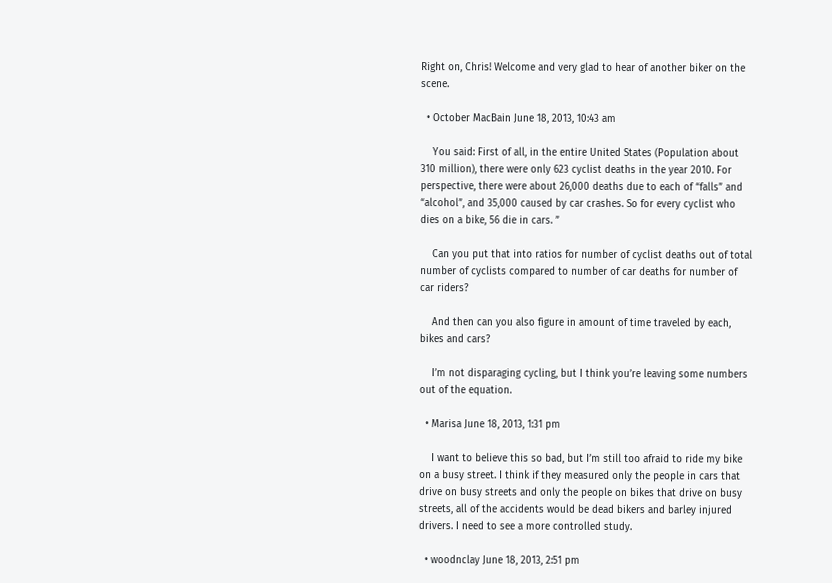Right on, Chris! Welcome and very glad to hear of another biker on the scene.

  • October MacBain June 18, 2013, 10:43 am

    You said: First of all, in the entire United States (Population about 310 million), there were only 623 cyclist deaths in the year 2010. For perspective, there were about 26,000 deaths due to each of “falls” and “alcohol”, and 35,000 caused by car crashes. So for every cyclist who dies on a bike, 56 die in cars. ”

    Can you put that into ratios for number of cyclist deaths out of total number of cyclists compared to number of car deaths for number of car riders?

    And then can you also figure in amount of time traveled by each, bikes and cars?

    I’m not disparaging cycling, but I think you’re leaving some numbers out of the equation.

  • Marisa June 18, 2013, 1:31 pm

    I want to believe this so bad, but I’m still too afraid to ride my bike on a busy street. I think if they measured only the people in cars that drive on busy streets and only the people on bikes that drive on busy streets, all of the accidents would be dead bikers and barley injured drivers. I need to see a more controlled study.

  • woodnclay June 18, 2013, 2:51 pm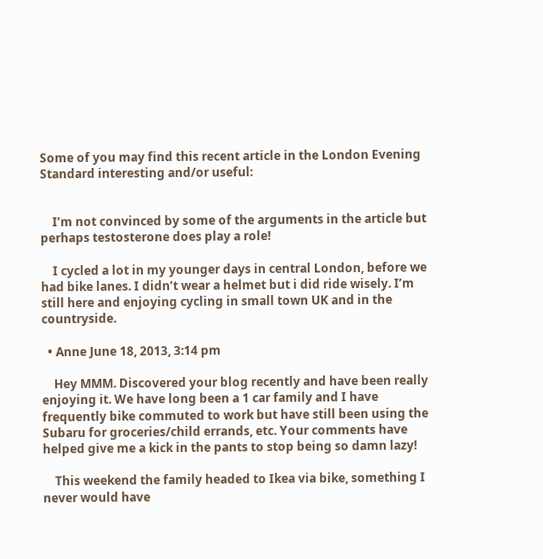Some of you may find this recent article in the London Evening Standard interesting and/or useful:


    I’m not convinced by some of the arguments in the article but perhaps testosterone does play a role!

    I cycled a lot in my younger days in central London, before we had bike lanes. I didn’t wear a helmet but i did ride wisely. I’m still here and enjoying cycling in small town UK and in the countryside.

  • Anne June 18, 2013, 3:14 pm

    Hey MMM. Discovered your blog recently and have been really enjoying it. We have long been a 1 car family and I have frequently bike commuted to work but have still been using the Subaru for groceries/child errands, etc. Your comments have helped give me a kick in the pants to stop being so damn lazy!

    This weekend the family headed to Ikea via bike, something I never would have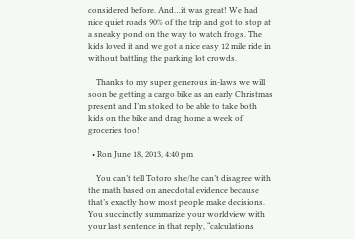considered before. And…it was great! We had nice quiet roads 90% of the trip and got to stop at a sneaky pond on the way to watch frogs. The kids loved it and we got a nice easy 12 mile ride in without battling the parking lot crowds.

    Thanks to my super generous in-laws we will soon be getting a cargo bike as an early Christmas present and I’m stoked to be able to take both kids on the bike and drag home a week of groceries too!

  • Ron June 18, 2013, 4:40 pm

    You can’t tell Totoro she/he can’t disagree with the math based on anecdotal evidence because that’s exactly how most people make decisions. You succinctly summarize your worldview with your last sentence in that reply, “calculations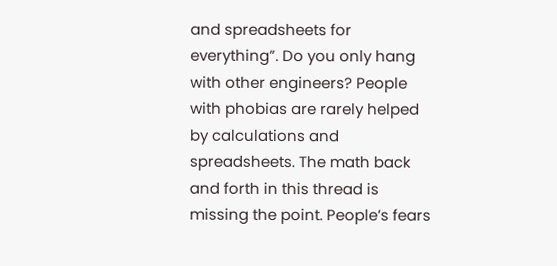and spreadsheets for everything”. Do you only hang with other engineers? People with phobias are rarely helped by calculations and spreadsheets. The math back and forth in this thread is missing the point. People’s fears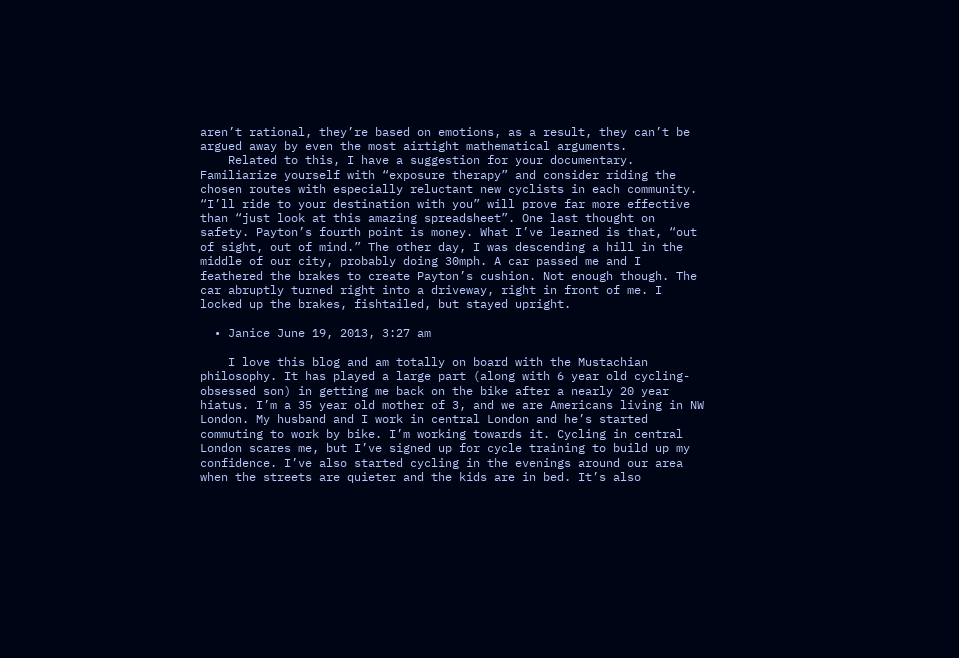aren’t rational, they’re based on emotions, as a result, they can’t be argued away by even the most airtight mathematical arguments.
    Related to this, I have a suggestion for your documentary. Familiarize yourself with “exposure therapy” and consider riding the chosen routes with especially reluctant new cyclists in each community. “I’ll ride to your destination with you” will prove far more effective than “just look at this amazing spreadsheet”. One last thought on safety. Payton’s fourth point is money. What I’ve learned is that, “out of sight, out of mind.” The other day, I was descending a hill in the middle of our city, probably doing 30mph. A car passed me and I feathered the brakes to create Payton’s cushion. Not enough though. The car abruptly turned right into a driveway, right in front of me. I locked up the brakes, fishtailed, but stayed upright.

  • Janice June 19, 2013, 3:27 am

    I love this blog and am totally on board with the Mustachian philosophy. It has played a large part (along with 6 year old cycling-obsessed son) in getting me back on the bike after a nearly 20 year hiatus. I’m a 35 year old mother of 3, and we are Americans living in NW London. My husband and I work in central London and he’s started commuting to work by bike. I’m working towards it. Cycling in central London scares me, but I’ve signed up for cycle training to build up my confidence. I’ve also started cycling in the evenings around our area when the streets are quieter and the kids are in bed. It’s also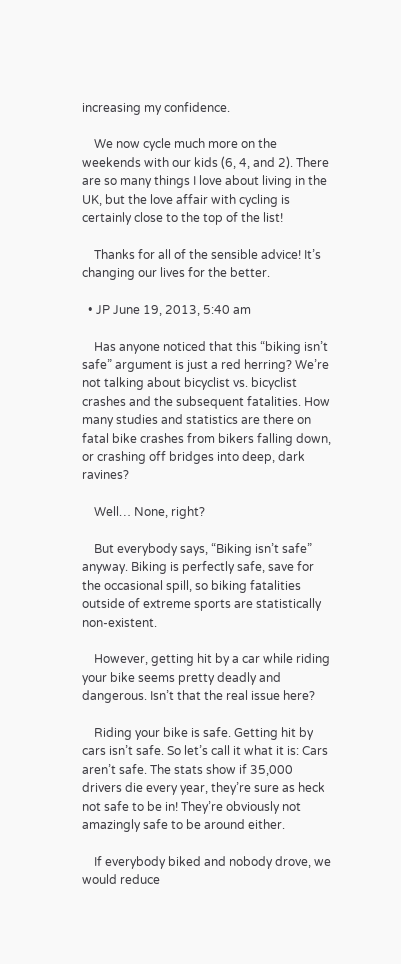increasing my confidence.

    We now cycle much more on the weekends with our kids (6, 4, and 2). There are so many things I love about living in the UK, but the love affair with cycling is certainly close to the top of the list!

    Thanks for all of the sensible advice! It’s changing our lives for the better.

  • JP June 19, 2013, 5:40 am

    Has anyone noticed that this “biking isn’t safe” argument is just a red herring? We’re not talking about bicyclist vs. bicyclist crashes and the subsequent fatalities. How many studies and statistics are there on fatal bike crashes from bikers falling down, or crashing off bridges into deep, dark ravines?

    Well… None, right?

    But everybody says, “Biking isn’t safe” anyway. Biking is perfectly safe, save for the occasional spill, so biking fatalities outside of extreme sports are statistically non-existent.

    However, getting hit by a car while riding your bike seems pretty deadly and dangerous. Isn’t that the real issue here?

    Riding your bike is safe. Getting hit by cars isn’t safe. So let’s call it what it is: Cars aren’t safe. The stats show if 35,000 drivers die every year, they’re sure as heck not safe to be in! They’re obviously not amazingly safe to be around either.

    If everybody biked and nobody drove, we would reduce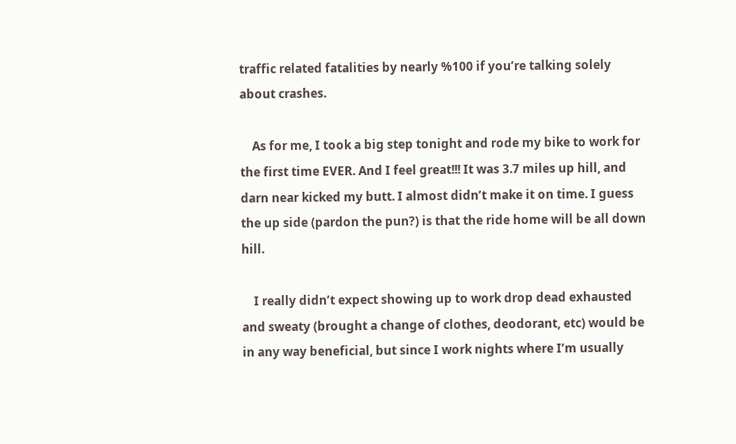traffic related fatalities by nearly %100 if you’re talking solely about crashes.

    As for me, I took a big step tonight and rode my bike to work for the first time EVER. And I feel great!!! It was 3.7 miles up hill, and darn near kicked my butt. I almost didn’t make it on time. I guess the up side (pardon the pun?) is that the ride home will be all down hill.

    I really didn’t expect showing up to work drop dead exhausted and sweaty (brought a change of clothes, deodorant, etc) would be in any way beneficial, but since I work nights where I’m usually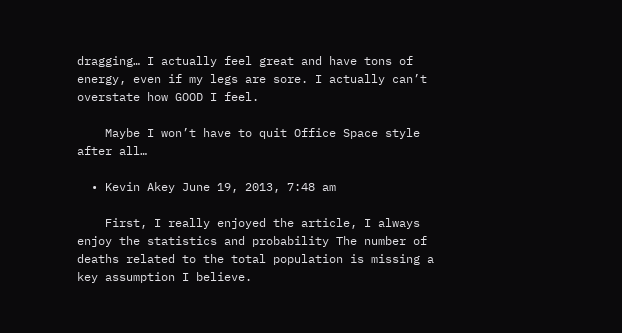dragging… I actually feel great and have tons of energy, even if my legs are sore. I actually can’t overstate how GOOD I feel.

    Maybe I won’t have to quit Office Space style after all…

  • Kevin Akey June 19, 2013, 7:48 am

    First, I really enjoyed the article, I always enjoy the statistics and probability The number of deaths related to the total population is missing a key assumption I believe.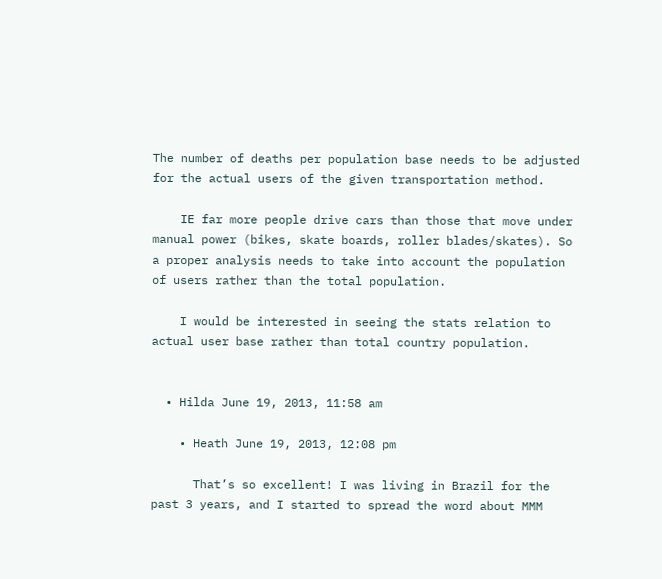The number of deaths per population base needs to be adjusted for the actual users of the given transportation method.

    IE far more people drive cars than those that move under manual power (bikes, skate boards, roller blades/skates). So a proper analysis needs to take into account the population of users rather than the total population.

    I would be interested in seeing the stats relation to actual user base rather than total country population.


  • Hilda June 19, 2013, 11:58 am

    • Heath June 19, 2013, 12:08 pm

      That’s so excellent! I was living in Brazil for the past 3 years, and I started to spread the word about MMM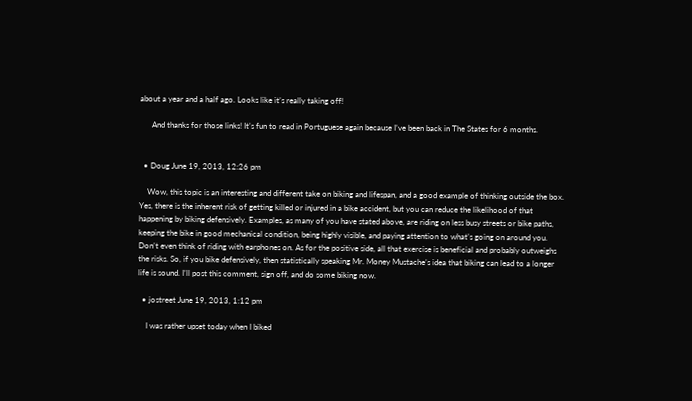about a year and a half ago. Looks like it’s really taking off!

      And thanks for those links! It’s fun to read in Portuguese again because I’ve been back in The States for 6 months.


  • Doug June 19, 2013, 12:26 pm

    Wow, this topic is an interesting and different take on biking and lifespan, and a good example of thinking outside the box. Yes, there is the inherent risk of getting killed or injured in a bike accident, but you can reduce the likelihood of that happening by biking defensively. Examples, as many of you have stated above, are riding on less busy streets or bike paths, keeping the bike in good mechanical condition, being highly visible, and paying attention to what’s going on around you. Don’t even think of riding with earphones on. As for the positive side, all that exercise is beneficial and probably outweighs the risks. So, if you bike defensively, then statistically speaking Mr. Money Mustache’s idea that biking can lead to a longer life is sound. I’ll post this comment, sign off, and do some biking now.

  • jostreet June 19, 2013, 1:12 pm

    I was rather upset today when I biked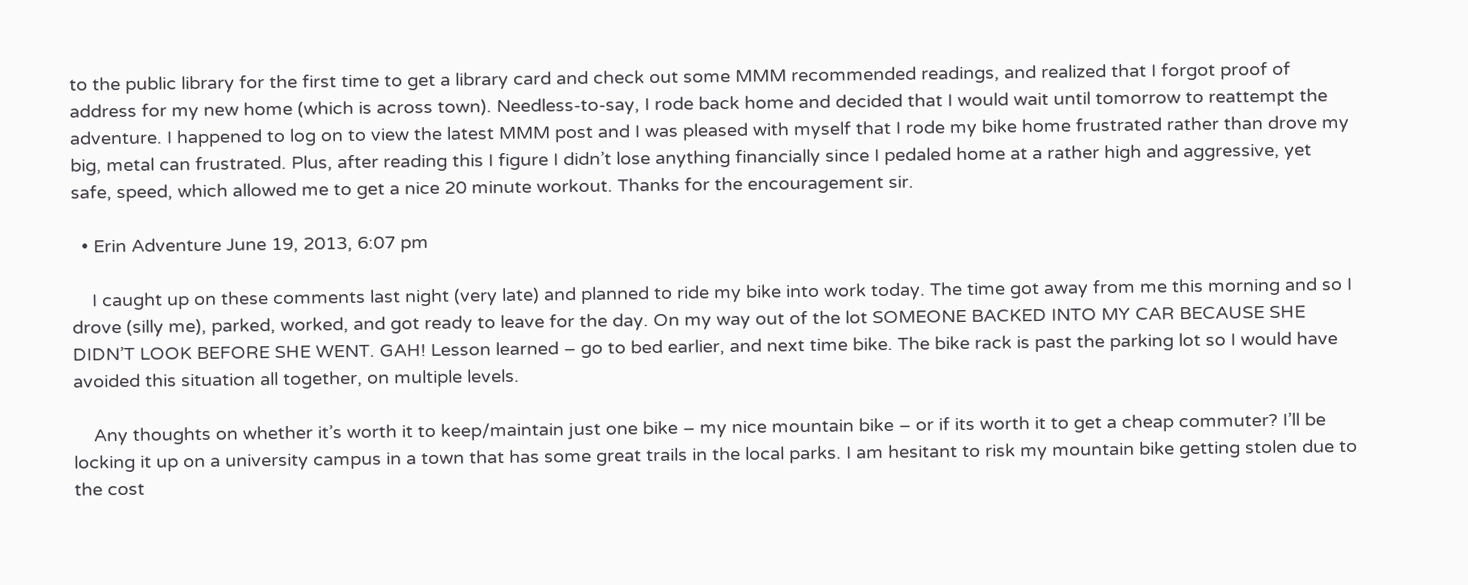to the public library for the first time to get a library card and check out some MMM recommended readings, and realized that I forgot proof of address for my new home (which is across town). Needless-to-say, I rode back home and decided that I would wait until tomorrow to reattempt the adventure. I happened to log on to view the latest MMM post and I was pleased with myself that I rode my bike home frustrated rather than drove my big, metal can frustrated. Plus, after reading this I figure I didn’t lose anything financially since I pedaled home at a rather high and aggressive, yet safe, speed, which allowed me to get a nice 20 minute workout. Thanks for the encouragement sir.

  • Erin Adventure June 19, 2013, 6:07 pm

    I caught up on these comments last night (very late) and planned to ride my bike into work today. The time got away from me this morning and so I drove (silly me), parked, worked, and got ready to leave for the day. On my way out of the lot SOMEONE BACKED INTO MY CAR BECAUSE SHE DIDN’T LOOK BEFORE SHE WENT. GAH! Lesson learned – go to bed earlier, and next time bike. The bike rack is past the parking lot so I would have avoided this situation all together, on multiple levels.

    Any thoughts on whether it’s worth it to keep/maintain just one bike – my nice mountain bike – or if its worth it to get a cheap commuter? I’ll be locking it up on a university campus in a town that has some great trails in the local parks. I am hesitant to risk my mountain bike getting stolen due to the cost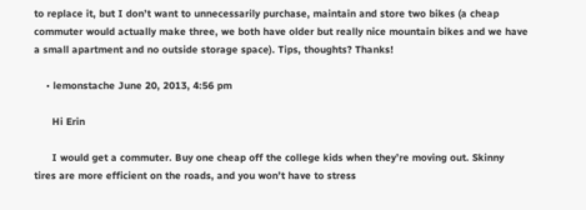to replace it, but I don’t want to unnecessarily purchase, maintain and store two bikes (a cheap commuter would actually make three, we both have older but really nice mountain bikes and we have a small apartment and no outside storage space). Tips, thoughts? Thanks!

    • lemonstache June 20, 2013, 4:56 pm

      Hi Erin

      I would get a commuter. Buy one cheap off the college kids when they’re moving out. Skinny tires are more efficient on the roads, and you won’t have to stress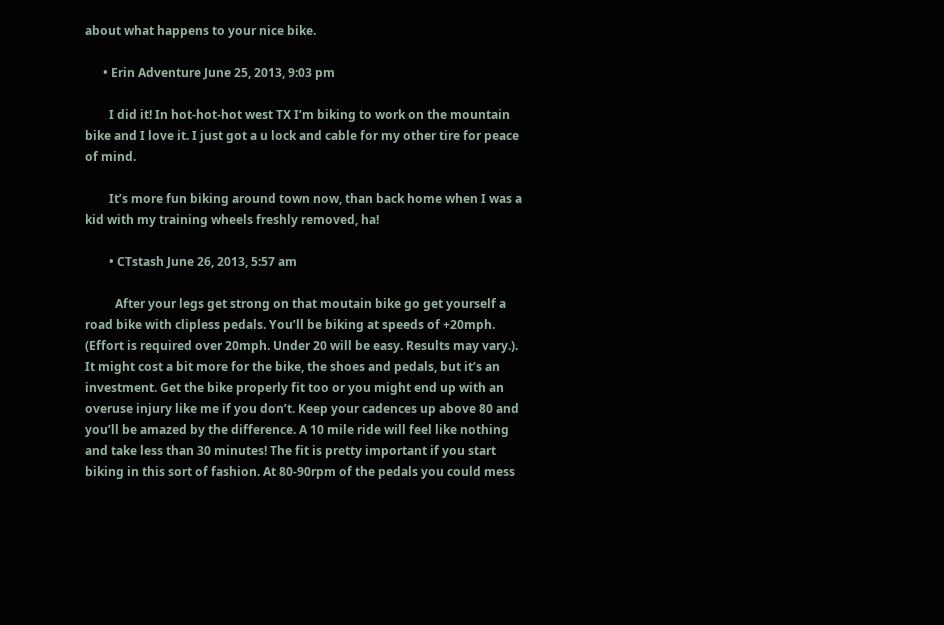about what happens to your nice bike.

      • Erin Adventure June 25, 2013, 9:03 pm

        I did it! In hot-hot-hot west TX I’m biking to work on the mountain bike and I love it. I just got a u lock and cable for my other tire for peace of mind.

        It’s more fun biking around town now, than back home when I was a kid with my training wheels freshly removed, ha!

        • CTstash June 26, 2013, 5:57 am

          After your legs get strong on that moutain bike go get yourself a road bike with clipless pedals. You’ll be biking at speeds of +20mph. (Effort is required over 20mph. Under 20 will be easy. Results may vary.). It might cost a bit more for the bike, the shoes and pedals, but it’s an investment. Get the bike properly fit too or you might end up with an overuse injury like me if you don’t. Keep your cadences up above 80 and you’ll be amazed by the difference. A 10 mile ride will feel like nothing and take less than 30 minutes! The fit is pretty important if you start biking in this sort of fashion. At 80-90rpm of the pedals you could mess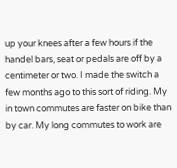up your knees after a few hours if the handel bars, seat or pedals are off by a centimeter or two. I made the switch a few months ago to this sort of riding. My in town commutes are faster on bike than by car. My long commutes to work are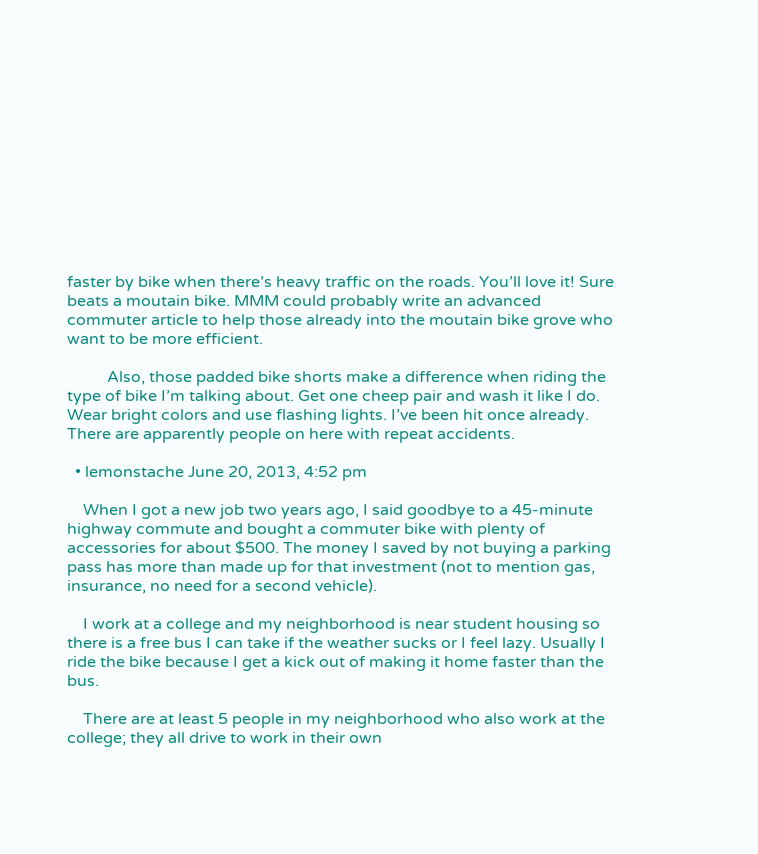faster by bike when there’s heavy traffic on the roads. You’ll love it! Sure beats a moutain bike. MMM could probably write an advanced commuter article to help those already into the moutain bike grove who want to be more efficient.

          Also, those padded bike shorts make a difference when riding the type of bike I’m talking about. Get one cheep pair and wash it like I do. Wear bright colors and use flashing lights. I’ve been hit once already. There are apparently people on here with repeat accidents.

  • lemonstache June 20, 2013, 4:52 pm

    When I got a new job two years ago, I said goodbye to a 45-minute highway commute and bought a commuter bike with plenty of accessories for about $500. The money I saved by not buying a parking pass has more than made up for that investment (not to mention gas, insurance, no need for a second vehicle).

    I work at a college and my neighborhood is near student housing so there is a free bus I can take if the weather sucks or I feel lazy. Usually I ride the bike because I get a kick out of making it home faster than the bus.

    There are at least 5 people in my neighborhood who also work at the college; they all drive to work in their own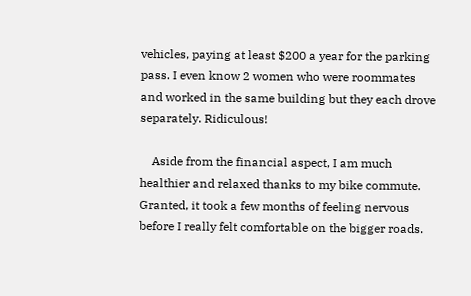vehicles, paying at least $200 a year for the parking pass. I even know 2 women who were roommates and worked in the same building but they each drove separately. Ridiculous!

    Aside from the financial aspect, I am much healthier and relaxed thanks to my bike commute. Granted, it took a few months of feeling nervous before I really felt comfortable on the bigger roads.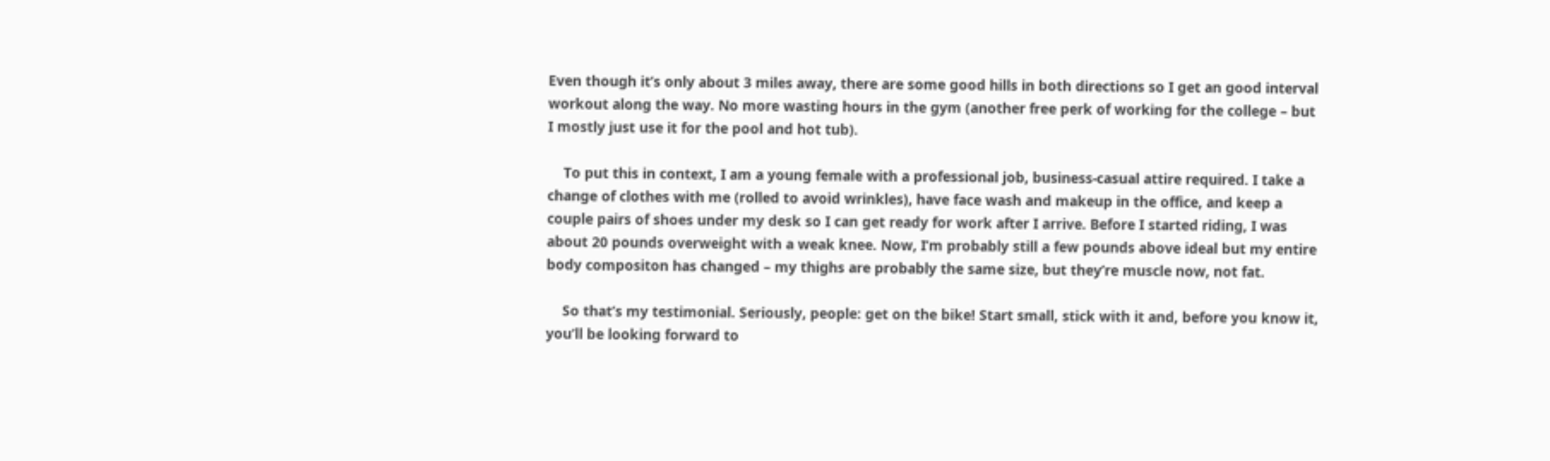Even though it’s only about 3 miles away, there are some good hills in both directions so I get an good interval workout along the way. No more wasting hours in the gym (another free perk of working for the college – but I mostly just use it for the pool and hot tub).

    To put this in context, I am a young female with a professional job, business-casual attire required. I take a change of clothes with me (rolled to avoid wrinkles), have face wash and makeup in the office, and keep a couple pairs of shoes under my desk so I can get ready for work after I arrive. Before I started riding, I was about 20 pounds overweight with a weak knee. Now, I’m probably still a few pounds above ideal but my entire body compositon has changed – my thighs are probably the same size, but they’re muscle now, not fat.

    So that’s my testimonial. Seriously, people: get on the bike! Start small, stick with it and, before you know it, you’ll be looking forward to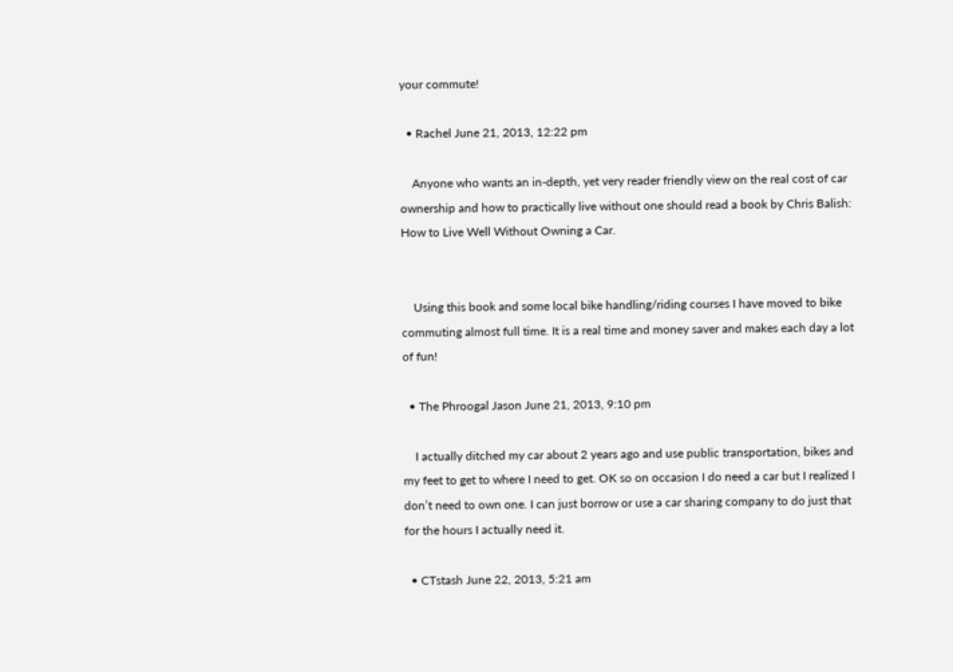your commute!

  • Rachel June 21, 2013, 12:22 pm

    Anyone who wants an in-depth, yet very reader friendly view on the real cost of car ownership and how to practically live without one should read a book by Chris Balish: How to Live Well Without Owning a Car.


    Using this book and some local bike handling/riding courses I have moved to bike commuting almost full time. It is a real time and money saver and makes each day a lot of fun!

  • The Phroogal Jason June 21, 2013, 9:10 pm

    I actually ditched my car about 2 years ago and use public transportation, bikes and my feet to get to where I need to get. OK so on occasion I do need a car but I realized I don’t need to own one. I can just borrow or use a car sharing company to do just that for the hours I actually need it.

  • CTstash June 22, 2013, 5:21 am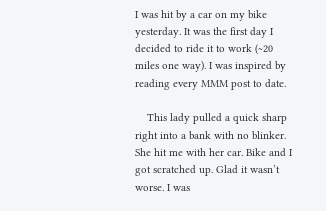I was hit by a car on my bike yesterday. It was the first day I decided to ride it to work (~20 miles one way). I was inspired by reading every MMM post to date.

    This lady pulled a quick sharp right into a bank with no blinker. She hit me with her car. Bike and I got scratched up. Glad it wasn’t worse. I was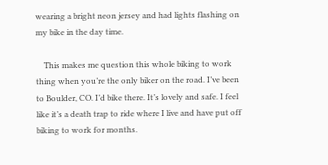wearing a bright neon jersey and had lights flashing on my bike in the day time.

    This makes me question this whole biking to work thing when you’re the only biker on the road. I’ve been to Boulder, CO. I’d bike there. It’s lovely and safe. I feel like it’s a death trap to ride where I live and have put off biking to work for months.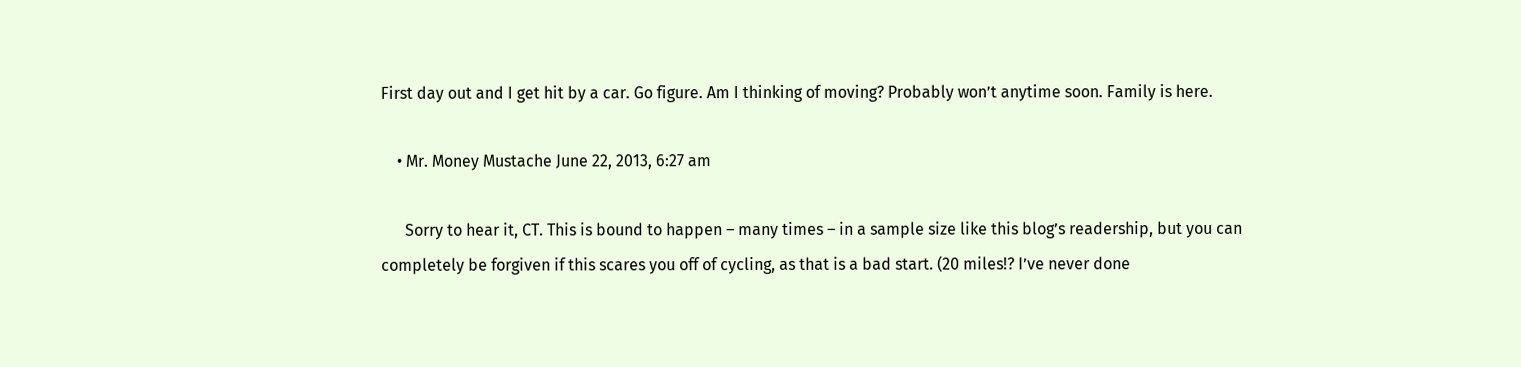First day out and I get hit by a car. Go figure. Am I thinking of moving? Probably won’t anytime soon. Family is here.

    • Mr. Money Mustache June 22, 2013, 6:27 am

      Sorry to hear it, CT. This is bound to happen – many times – in a sample size like this blog’s readership, but you can completely be forgiven if this scares you off of cycling, as that is a bad start. (20 miles!? I’ve never done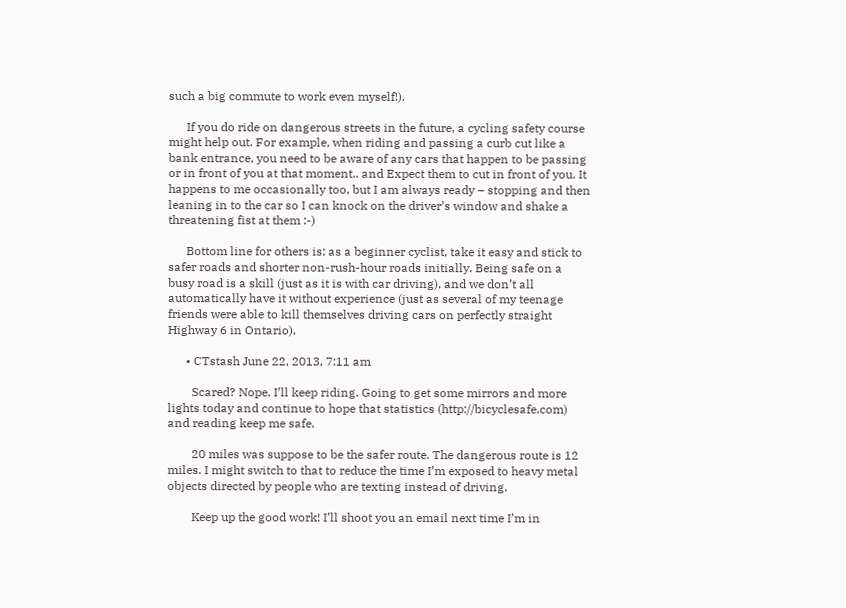such a big commute to work even myself!).

      If you do ride on dangerous streets in the future, a cycling safety course might help out. For example, when riding and passing a curb cut like a bank entrance, you need to be aware of any cars that happen to be passing or in front of you at that moment.. and Expect them to cut in front of you. It happens to me occasionally too, but I am always ready – stopping and then leaning in to the car so I can knock on the driver’s window and shake a threatening fist at them :-)

      Bottom line for others is: as a beginner cyclist, take it easy and stick to safer roads and shorter non-rush-hour roads initially. Being safe on a busy road is a skill (just as it is with car driving), and we don’t all automatically have it without experience (just as several of my teenage friends were able to kill themselves driving cars on perfectly straight Highway 6 in Ontario).

      • CTstash June 22, 2013, 7:11 am

        Scared? Nope. I’ll keep riding. Going to get some mirrors and more lights today and continue to hope that statistics (http://bicyclesafe.com) and reading keep me safe.

        20 miles was suppose to be the safer route. The dangerous route is 12 miles. I might switch to that to reduce the time I’m exposed to heavy metal objects directed by people who are texting instead of driving.

        Keep up the good work! I’ll shoot you an email next time I’m in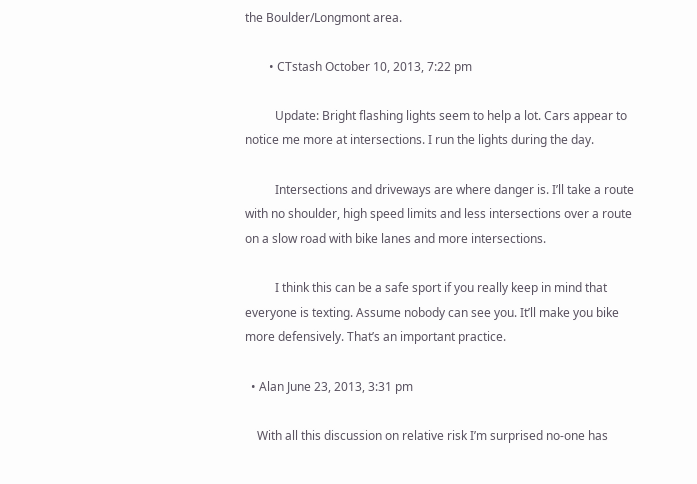the Boulder/Longmont area.

        • CTstash October 10, 2013, 7:22 pm

          Update: Bright flashing lights seem to help a lot. Cars appear to notice me more at intersections. I run the lights during the day.

          Intersections and driveways are where danger is. I’ll take a route with no shoulder, high speed limits and less intersections over a route on a slow road with bike lanes and more intersections.

          I think this can be a safe sport if you really keep in mind that everyone is texting. Assume nobody can see you. It’ll make you bike more defensively. That’s an important practice.

  • Alan June 23, 2013, 3:31 pm

    With all this discussion on relative risk I’m surprised no-one has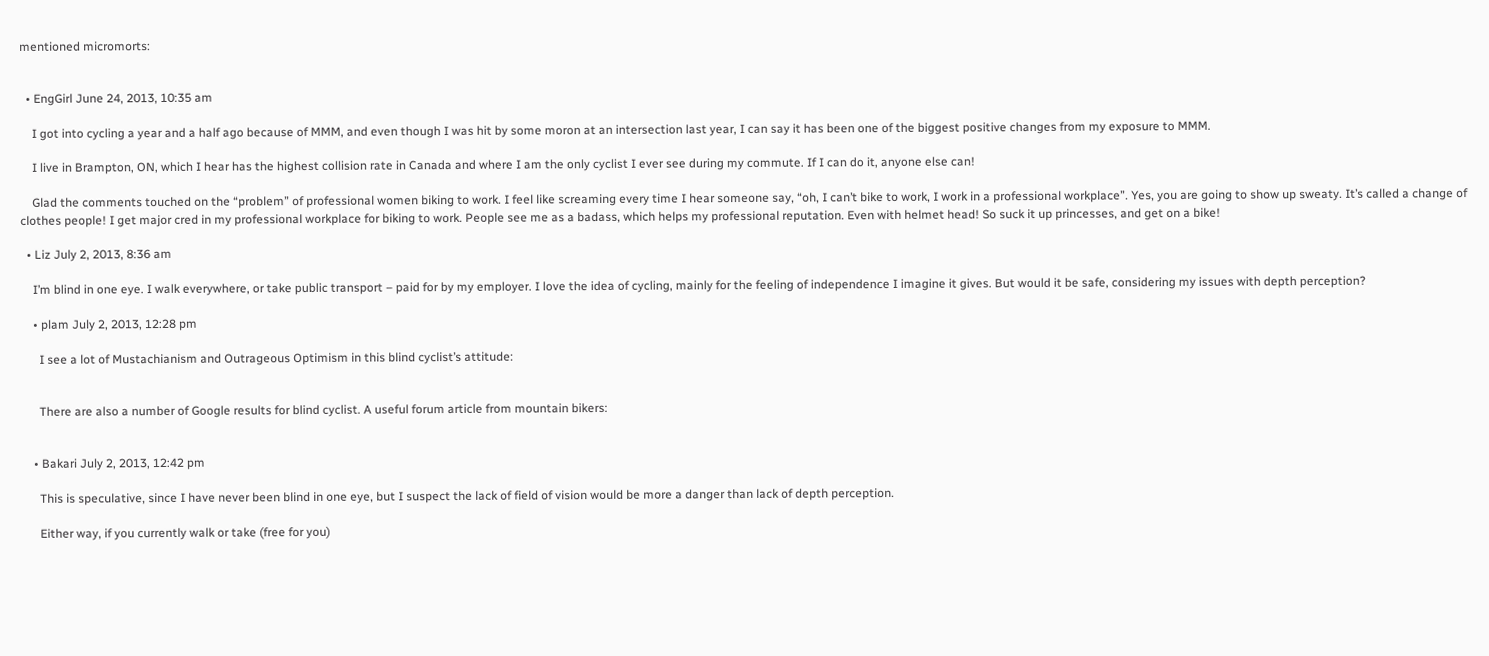mentioned micromorts:


  • EngGirl June 24, 2013, 10:35 am

    I got into cycling a year and a half ago because of MMM, and even though I was hit by some moron at an intersection last year, I can say it has been one of the biggest positive changes from my exposure to MMM.

    I live in Brampton, ON, which I hear has the highest collision rate in Canada and where I am the only cyclist I ever see during my commute. If I can do it, anyone else can!

    Glad the comments touched on the “problem” of professional women biking to work. I feel like screaming every time I hear someone say, “oh, I can’t bike to work, I work in a professional workplace”. Yes, you are going to show up sweaty. It’s called a change of clothes people! I get major cred in my professional workplace for biking to work. People see me as a badass, which helps my professional reputation. Even with helmet head! So suck it up princesses, and get on a bike!

  • Liz July 2, 2013, 8:36 am

    I’m blind in one eye. I walk everywhere, or take public transport – paid for by my employer. I love the idea of cycling, mainly for the feeling of independence I imagine it gives. But would it be safe, considering my issues with depth perception?

    • plam July 2, 2013, 12:28 pm

      I see a lot of Mustachianism and Outrageous Optimism in this blind cyclist’s attitude:


      There are also a number of Google results for blind cyclist. A useful forum article from mountain bikers:


    • Bakari July 2, 2013, 12:42 pm

      This is speculative, since I have never been blind in one eye, but I suspect the lack of field of vision would be more a danger than lack of depth perception.

      Either way, if you currently walk or take (free for you)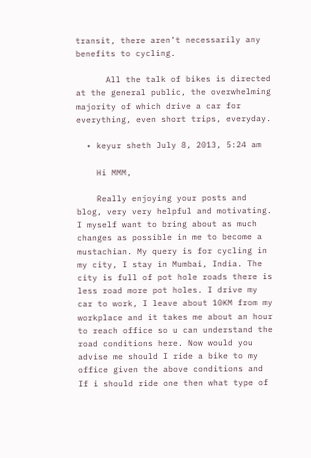transit, there aren’t necessarily any benefits to cycling.

      All the talk of bikes is directed at the general public, the overwhelming majority of which drive a car for everything, even short trips, everyday.

  • keyur sheth July 8, 2013, 5:24 am

    Hi MMM,

    Really enjoying your posts and blog, very very helpful and motivating. I myself want to bring about as much changes as possible in me to become a mustachian. My query is for cycling in my city, I stay in Mumbai, India. The city is full of pot hole roads there is less road more pot holes. I drive my car to work, I leave about 10KM from my workplace and it takes me about an hour to reach office so u can understand the road conditions here. Now would you advise me should I ride a bike to my office given the above conditions and If i should ride one then what type of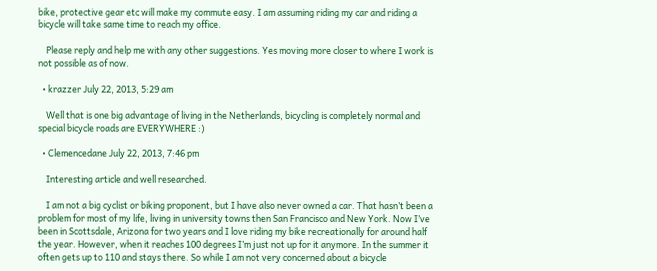bike, protective gear etc will make my commute easy. I am assuming riding my car and riding a bicycle will take same time to reach my office.

    Please reply and help me with any other suggestions. Yes moving more closer to where I work is not possible as of now.

  • krazzer July 22, 2013, 5:29 am

    Well that is one big advantage of living in the Netherlands, bicycling is completely normal and special bicycle roads are EVERYWHERE :)

  • Clemencedane July 22, 2013, 7:46 pm

    Interesting article and well researched.

    I am not a big cyclist or biking proponent, but I have also never owned a car. That hasn’t been a problem for most of my life, living in university towns then San Francisco and New York. Now I’ve been in Scottsdale, Arizona for two years and I love riding my bike recreationally for around half the year. However, when it reaches 100 degrees I’m just not up for it anymore. In the summer it often gets up to 110 and stays there. So while I am not very concerned about a bicycle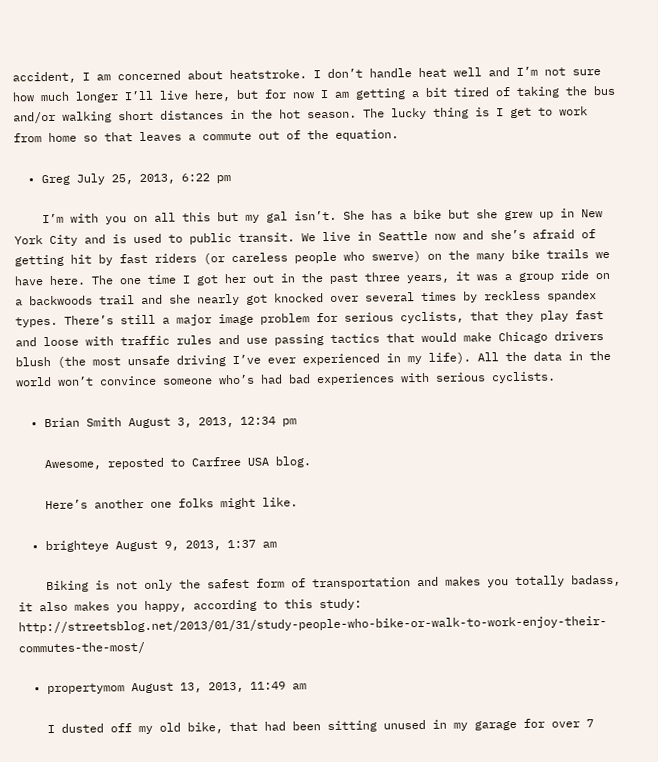accident, I am concerned about heatstroke. I don’t handle heat well and I’m not sure how much longer I’ll live here, but for now I am getting a bit tired of taking the bus and/or walking short distances in the hot season. The lucky thing is I get to work from home so that leaves a commute out of the equation.

  • Greg July 25, 2013, 6:22 pm

    I’m with you on all this but my gal isn’t. She has a bike but she grew up in New York City and is used to public transit. We live in Seattle now and she’s afraid of getting hit by fast riders (or careless people who swerve) on the many bike trails we have here. The one time I got her out in the past three years, it was a group ride on a backwoods trail and she nearly got knocked over several times by reckless spandex types. There’s still a major image problem for serious cyclists, that they play fast and loose with traffic rules and use passing tactics that would make Chicago drivers blush (the most unsafe driving I’ve ever experienced in my life). All the data in the world won’t convince someone who’s had bad experiences with serious cyclists.

  • Brian Smith August 3, 2013, 12:34 pm

    Awesome, reposted to Carfree USA blog.

    Here’s another one folks might like.

  • brighteye August 9, 2013, 1:37 am

    Biking is not only the safest form of transportation and makes you totally badass, it also makes you happy, according to this study: http://streetsblog.net/2013/01/31/study-people-who-bike-or-walk-to-work-enjoy-their-commutes-the-most/

  • propertymom August 13, 2013, 11:49 am

    I dusted off my old bike, that had been sitting unused in my garage for over 7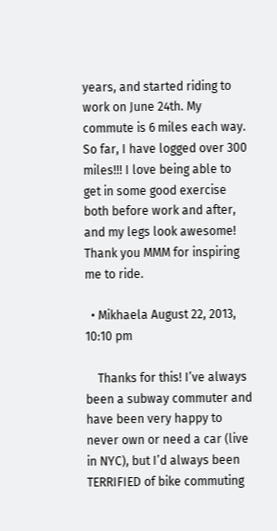years, and started riding to work on June 24th. My commute is 6 miles each way. So far, I have logged over 300 miles!!! I love being able to get in some good exercise both before work and after, and my legs look awesome! Thank you MMM for inspiring me to ride.

  • Mikhaela August 22, 2013, 10:10 pm

    Thanks for this! I’ve always been a subway commuter and have been very happy to never own or need a car (live in NYC), but I’d always been TERRIFIED of bike commuting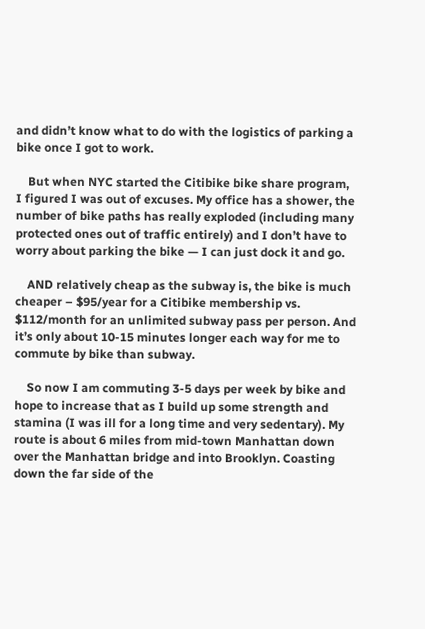and didn’t know what to do with the logistics of parking a bike once I got to work.

    But when NYC started the Citibike bike share program, I figured I was out of excuses. My office has a shower, the number of bike paths has really exploded (including many protected ones out of traffic entirely) and I don’t have to worry about parking the bike — I can just dock it and go.

    AND relatively cheap as the subway is, the bike is much cheaper – $95/year for a Citibike membership vs. $112/month for an unlimited subway pass per person. And it’s only about 10-15 minutes longer each way for me to commute by bike than subway.

    So now I am commuting 3-5 days per week by bike and hope to increase that as I build up some strength and stamina (I was ill for a long time and very sedentary). My route is about 6 miles from mid-town Manhattan down over the Manhattan bridge and into Brooklyn. Coasting down the far side of the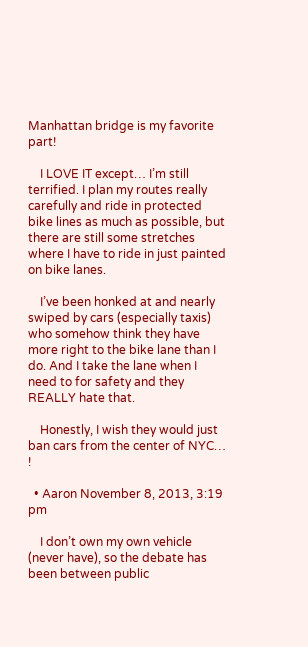Manhattan bridge is my favorite part!

    I LOVE IT except… I’m still terrified. I plan my routes really carefully and ride in protected bike lines as much as possible, but there are still some stretches where I have to ride in just painted on bike lanes.

    I’ve been honked at and nearly swiped by cars (especially taxis) who somehow think they have more right to the bike lane than I do. And I take the lane when I need to for safety and they REALLY hate that.

    Honestly, I wish they would just ban cars from the center of NYC… !

  • Aaron November 8, 2013, 3:19 pm

    I don’t own my own vehicle (never have), so the debate has been between public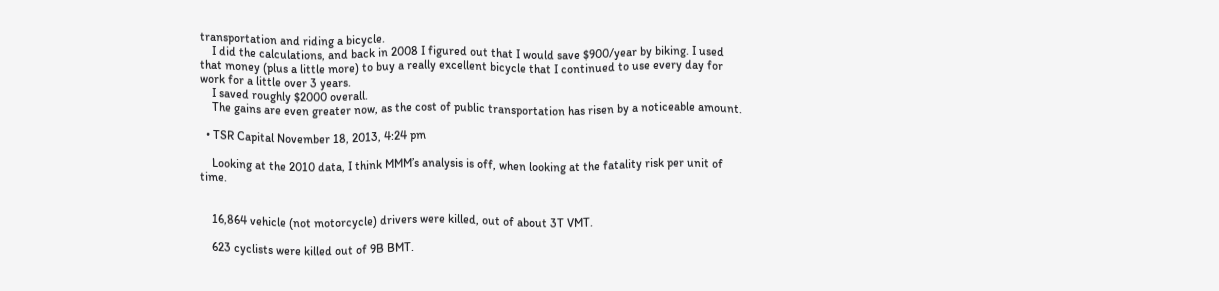transportation and riding a bicycle.
    I did the calculations, and back in 2008 I figured out that I would save $900/year by biking. I used that money (plus a little more) to buy a really excellent bicycle that I continued to use every day for work for a little over 3 years.
    I saved roughly $2000 overall.
    The gains are even greater now, as the cost of public transportation has risen by a noticeable amount.

  • TSR Capital November 18, 2013, 4:24 pm

    Looking at the 2010 data, I think MMM’s analysis is off, when looking at the fatality risk per unit of time.


    16,864 vehicle (not motorcycle) drivers were killed, out of about 3T VMT.

    623 cyclists were killed out of 9B BMT.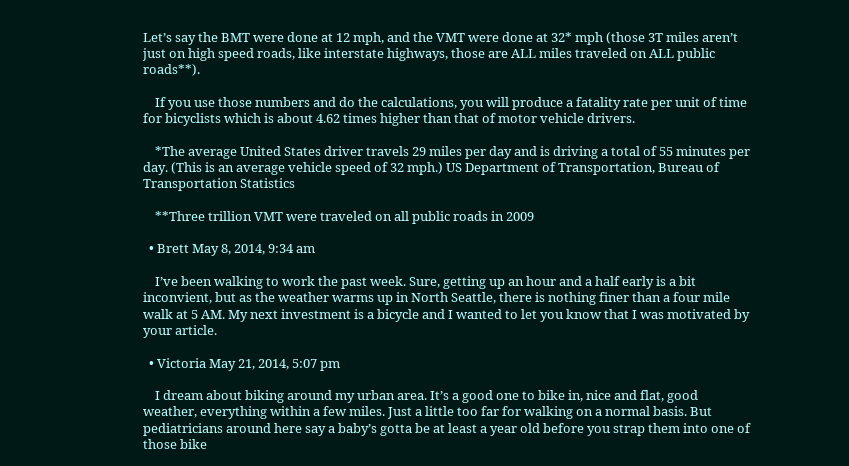Let’s say the BMT were done at 12 mph, and the VMT were done at 32* mph (those 3T miles aren’t just on high speed roads, like interstate highways, those are ALL miles traveled on ALL public roads**).

    If you use those numbers and do the calculations, you will produce a fatality rate per unit of time for bicyclists which is about 4.62 times higher than that of motor vehicle drivers.

    *The average United States driver travels 29 miles per day and is driving a total of 55 minutes per day. (This is an average vehicle speed of 32 mph.) US Department of Transportation, Bureau of Transportation Statistics

    **Three trillion VMT were traveled on all public roads in 2009

  • Brett May 8, 2014, 9:34 am

    I’ve been walking to work the past week. Sure, getting up an hour and a half early is a bit inconvient, but as the weather warms up in North Seattle, there is nothing finer than a four mile walk at 5 AM. My next investment is a bicycle and I wanted to let you know that I was motivated by your article.

  • Victoria May 21, 2014, 5:07 pm

    I dream about biking around my urban area. It’s a good one to bike in, nice and flat, good weather, everything within a few miles. Just a little too far for walking on a normal basis. But pediatricians around here say a baby’s gotta be at least a year old before you strap them into one of those bike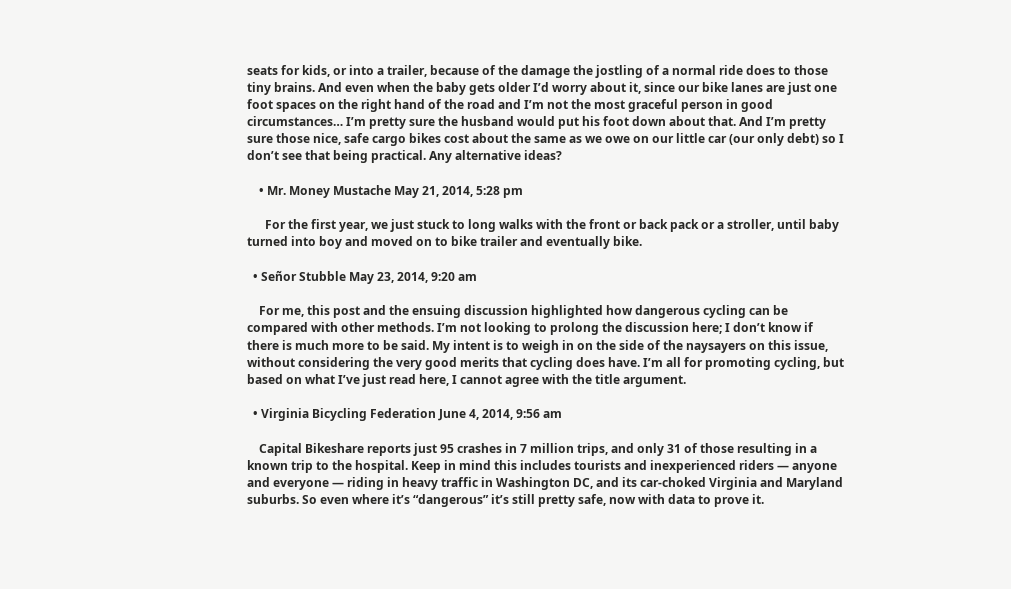seats for kids, or into a trailer, because of the damage the jostling of a normal ride does to those tiny brains. And even when the baby gets older I’d worry about it, since our bike lanes are just one foot spaces on the right hand of the road and I’m not the most graceful person in good circumstances… I’m pretty sure the husband would put his foot down about that. And I’m pretty sure those nice, safe cargo bikes cost about the same as we owe on our little car (our only debt) so I don’t see that being practical. Any alternative ideas?

    • Mr. Money Mustache May 21, 2014, 5:28 pm

      For the first year, we just stuck to long walks with the front or back pack or a stroller, until baby turned into boy and moved on to bike trailer and eventually bike.

  • Señor Stubble May 23, 2014, 9:20 am

    For me, this post and the ensuing discussion highlighted how dangerous cycling can be compared with other methods. I’m not looking to prolong the discussion here; I don’t know if there is much more to be said. My intent is to weigh in on the side of the naysayers on this issue, without considering the very good merits that cycling does have. I’m all for promoting cycling, but based on what I’ve just read here, I cannot agree with the title argument.

  • Virginia Bicycling Federation June 4, 2014, 9:56 am

    Capital Bikeshare reports just 95 crashes in 7 million trips, and only 31 of those resulting in a known trip to the hospital. Keep in mind this includes tourists and inexperienced riders — anyone and everyone — riding in heavy traffic in Washington DC, and its car-choked Virginia and Maryland suburbs. So even where it’s “dangerous” it’s still pretty safe, now with data to prove it.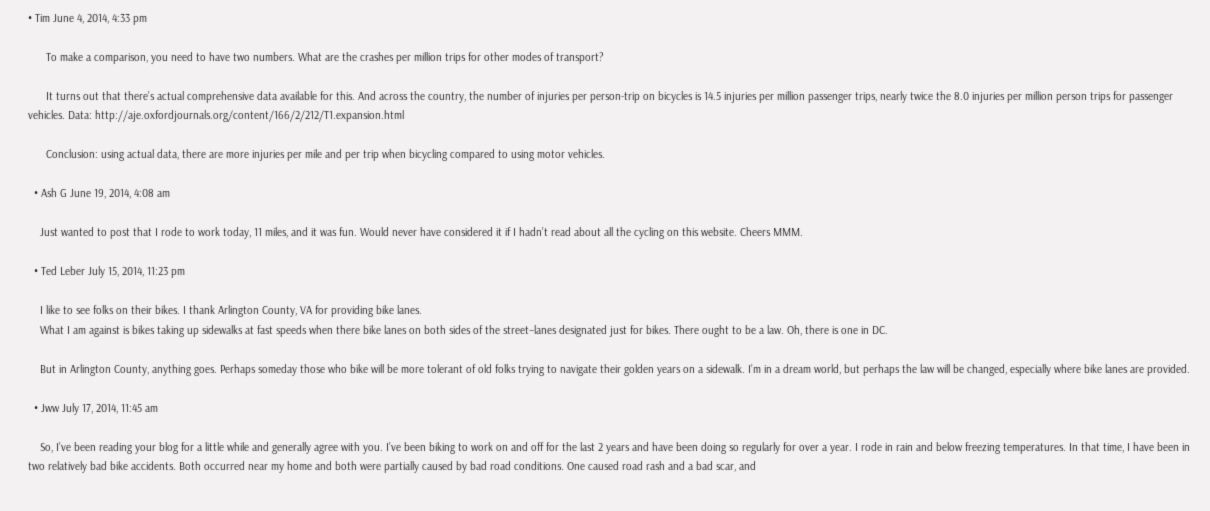• Tim June 4, 2014, 4:33 pm

      To make a comparison, you need to have two numbers. What are the crashes per million trips for other modes of transport?

      It turns out that there’s actual comprehensive data available for this. And across the country, the number of injuries per person-trip on bicycles is 14.5 injuries per million passenger trips, nearly twice the 8.0 injuries per million person trips for passenger vehicles. Data: http://aje.oxfordjournals.org/content/166/2/212/T1.expansion.html

      Conclusion: using actual data, there are more injuries per mile and per trip when bicycling compared to using motor vehicles.

  • Ash G June 19, 2014, 4:08 am

    Just wanted to post that I rode to work today, 11 miles, and it was fun. Would never have considered it if I hadn’t read about all the cycling on this website. Cheers MMM.

  • Ted Leber July 15, 2014, 11:23 pm

    I like to see folks on their bikes. I thank Arlington County, VA for providing bike lanes.
    What I am against is bikes taking up sidewalks at fast speeds when there bike lanes on both sides of the street–lanes designated just for bikes. There ought to be a law. Oh, there is one in DC.

    But in Arlington County, anything goes. Perhaps someday those who bike will be more tolerant of old folks trying to navigate their golden years on a sidewalk. I’m in a dream world, but perhaps the law will be changed, especially where bike lanes are provided.

  • Jww July 17, 2014, 11:45 am

    So, I’ve been reading your blog for a little while and generally agree with you. I’ve been biking to work on and off for the last 2 years and have been doing so regularly for over a year. I rode in rain and below freezing temperatures. In that time, I have been in two relatively bad bike accidents. Both occurred near my home and both were partially caused by bad road conditions. One caused road rash and a bad scar, and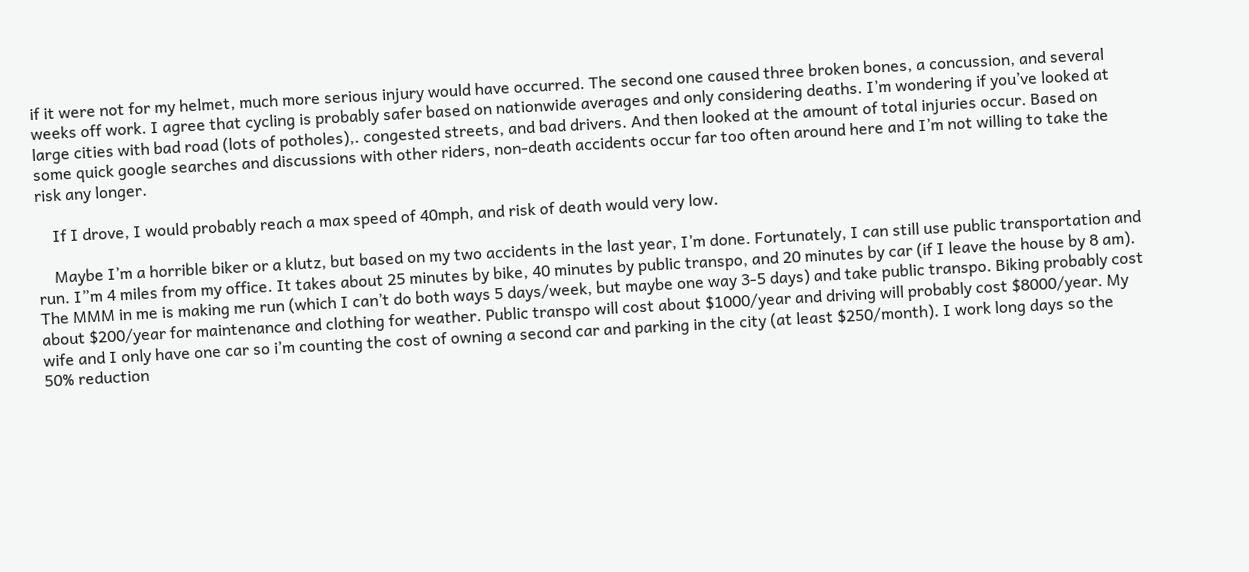if it were not for my helmet, much more serious injury would have occurred. The second one caused three broken bones, a concussion, and several weeks off work. I agree that cycling is probably safer based on nationwide averages and only considering deaths. I’m wondering if you’ve looked at large cities with bad road (lots of potholes),. congested streets, and bad drivers. And then looked at the amount of total injuries occur. Based on some quick google searches and discussions with other riders, non-death accidents occur far too often around here and I’m not willing to take the risk any longer.

    If I drove, I would probably reach a max speed of 40mph, and risk of death would very low.

    Maybe I’m a horrible biker or a klutz, but based on my two accidents in the last year, I’m done. Fortunately, I can still use public transportation and run. I”m 4 miles from my office. It takes about 25 minutes by bike, 40 minutes by public transpo, and 20 minutes by car (if I leave the house by 8 am). The MMM in me is making me run (which I can’t do both ways 5 days/week, but maybe one way 3-5 days) and take public transpo. Biking probably cost about $200/year for maintenance and clothing for weather. Public transpo will cost about $1000/year and driving will probably cost $8000/year. My wife and I only have one car so i’m counting the cost of owning a second car and parking in the city (at least $250/month). I work long days so the 50% reduction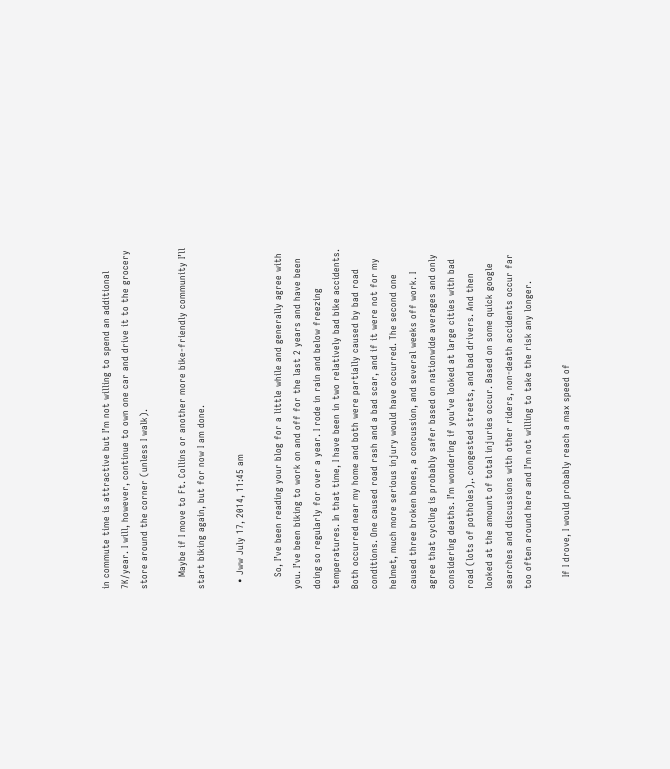in commute time is attractive but I’m not willing to spend an additional 7K/year. I will, however, continue to own one car and drive it to the grocery store around the corner (unless I walk).

    Maybe if I move to Ft. Collins or another more bike-friendly community I’ll start biking again, but for now I am done.

  • Jww July 17, 2014, 11:45 am

    So, I’ve been reading your blog for a little while and generally agree with you. I’ve been biking to work on and off for the last 2 years and have been doing so regularly for over a year. I rode in rain and below freezing temperatures. In that time, I have been in two relatively bad bike accidents. Both occurred near my home and both were partially caused by bad road conditions. One caused road rash and a bad scar, and if it were not for my helmet, much more serious injury would have occurred. The second one caused three broken bones, a concussion, and several weeks off work. I agree that cycling is probably safer based on nationwide averages and only considering deaths. I’m wondering if you’ve looked at large cities with bad road (lots of potholes),. congested streets, and bad drivers. And then looked at the amount of total injuries occur. Based on some quick google searches and discussions with other riders, non-death accidents occur far too often around here and I’m not willing to take the risk any longer.

    If I drove, I would probably reach a max speed of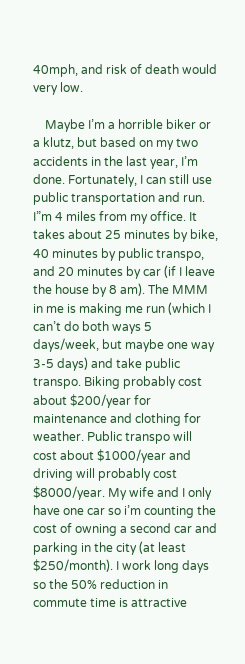40mph, and risk of death would very low.

    Maybe I’m a horrible biker or a klutz, but based on my two accidents in the last year, I’m done. Fortunately, I can still use public transportation and run. I”m 4 miles from my office. It takes about 25 minutes by bike, 40 minutes by public transpo, and 20 minutes by car (if I leave the house by 8 am). The MMM in me is making me run (which I can’t do both ways 5 days/week, but maybe one way 3-5 days) and take public transpo. Biking probably cost about $200/year for maintenance and clothing for weather. Public transpo will cost about $1000/year and driving will probably cost $8000/year. My wife and I only have one car so i’m counting the cost of owning a second car and parking in the city (at least $250/month). I work long days so the 50% reduction in commute time is attractive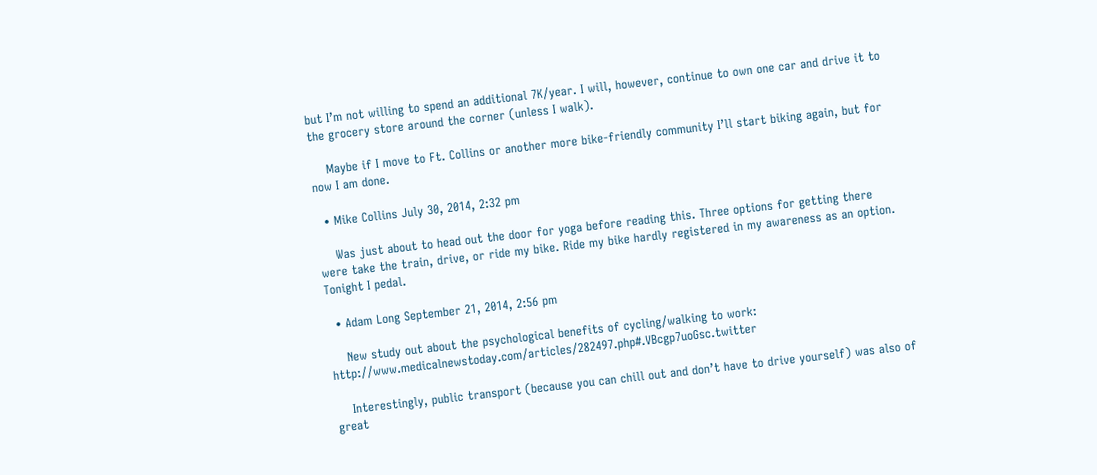but I’m not willing to spend an additional 7K/year. I will, however, continue to own one car and drive it to the grocery store around the corner (unless I walk).

    Maybe if I move to Ft. Collins or another more bike-friendly community I’ll start biking again, but for now I am done.

  • Mike Collins July 30, 2014, 2:32 pm

    Was just about to head out the door for yoga before reading this. Three options for getting there were take the train, drive, or ride my bike. Ride my bike hardly registered in my awareness as an option. Tonight I pedal.

  • Adam Long September 21, 2014, 2:56 pm

    New study out about the psychological benefits of cycling/walking to work: http://www.medicalnewstoday.com/articles/282497.php#.VBcgp7uoGsc.twitter

    Interestingly, public transport (because you can chill out and don’t have to drive yourself) was also of great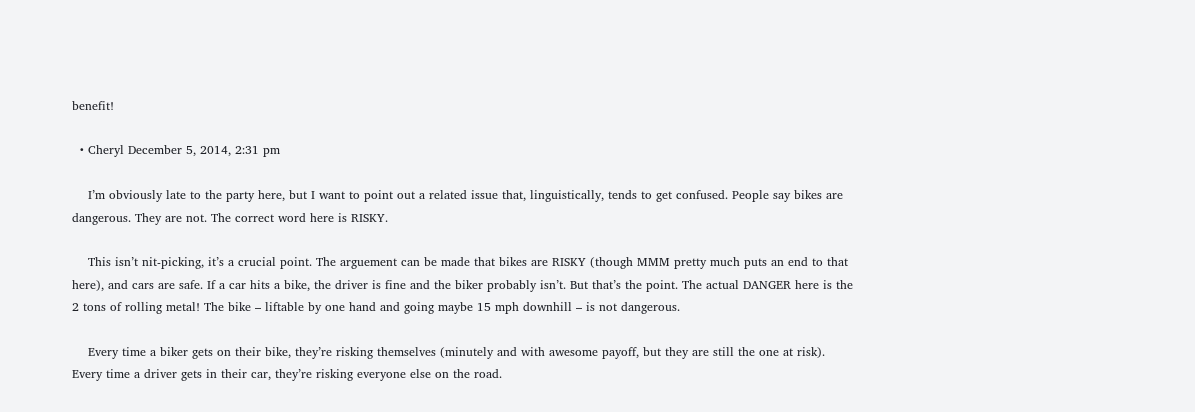benefit!

  • Cheryl December 5, 2014, 2:31 pm

    I’m obviously late to the party here, but I want to point out a related issue that, linguistically, tends to get confused. People say bikes are dangerous. They are not. The correct word here is RISKY.

    This isn’t nit-picking, it’s a crucial point. The arguement can be made that bikes are RISKY (though MMM pretty much puts an end to that here), and cars are safe. If a car hits a bike, the driver is fine and the biker probably isn’t. But that’s the point. The actual DANGER here is the 2 tons of rolling metal! The bike – liftable by one hand and going maybe 15 mph downhill – is not dangerous.

    Every time a biker gets on their bike, they’re risking themselves (minutely and with awesome payoff, but they are still the one at risk). Every time a driver gets in their car, they’re risking everyone else on the road.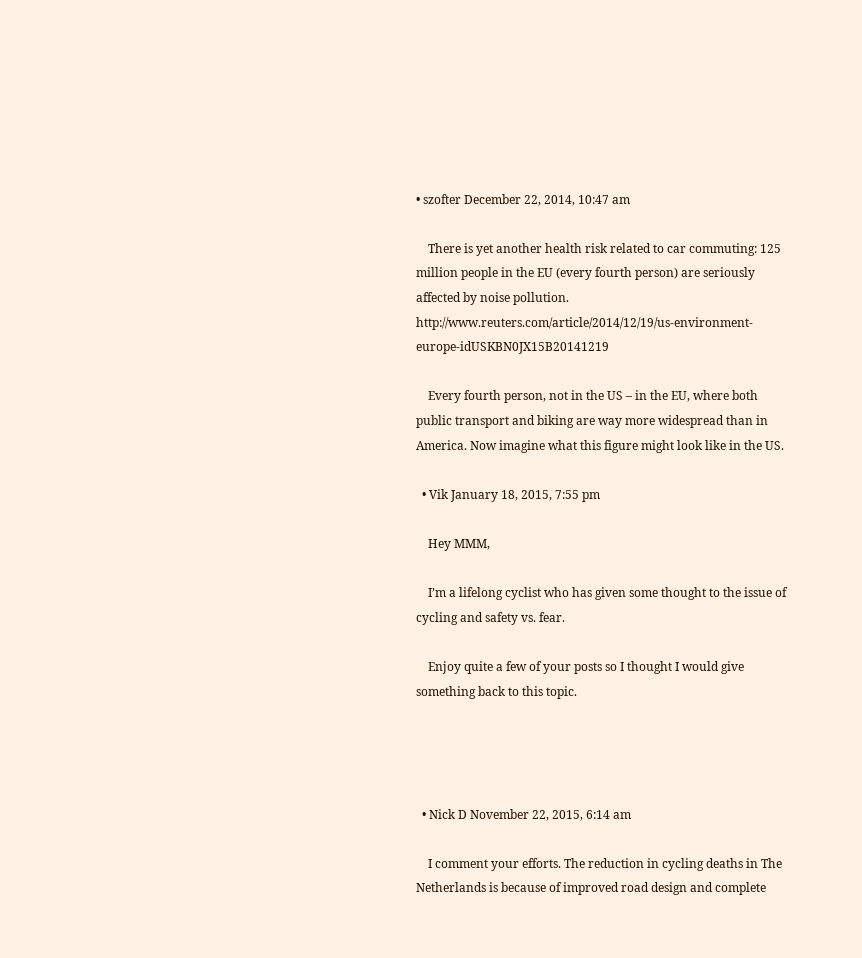• szofter December 22, 2014, 10:47 am

    There is yet another health risk related to car commuting: 125 million people in the EU (every fourth person) are seriously affected by noise pollution. http://www.reuters.com/article/2014/12/19/us-environment-europe-idUSKBN0JX15B20141219

    Every fourth person, not in the US – in the EU, where both public transport and biking are way more widespread than in America. Now imagine what this figure might look like in the US.

  • Vik January 18, 2015, 7:55 pm

    Hey MMM,

    I’m a lifelong cyclist who has given some thought to the issue of cycling and safety vs. fear.

    Enjoy quite a few of your posts so I thought I would give something back to this topic.




  • Nick D November 22, 2015, 6:14 am

    I comment your efforts. The reduction in cycling deaths in The Netherlands is because of improved road design and complete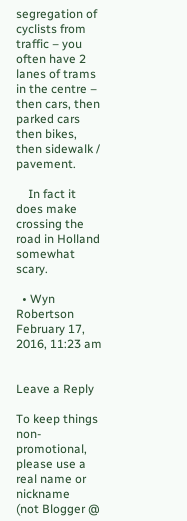segregation of cyclists from traffic – you often have 2 lanes of trams in the centre – then cars, then parked cars then bikes, then sidewalk / pavement.

    In fact it does make crossing the road in Holland somewhat scary.

  • Wyn Robertson February 17, 2016, 11:23 am


Leave a Reply

To keep things non-promotional, please use a real name or nickname
(not Blogger @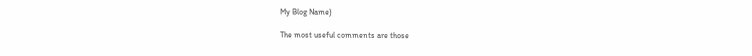My Blog Name)

The most useful comments are those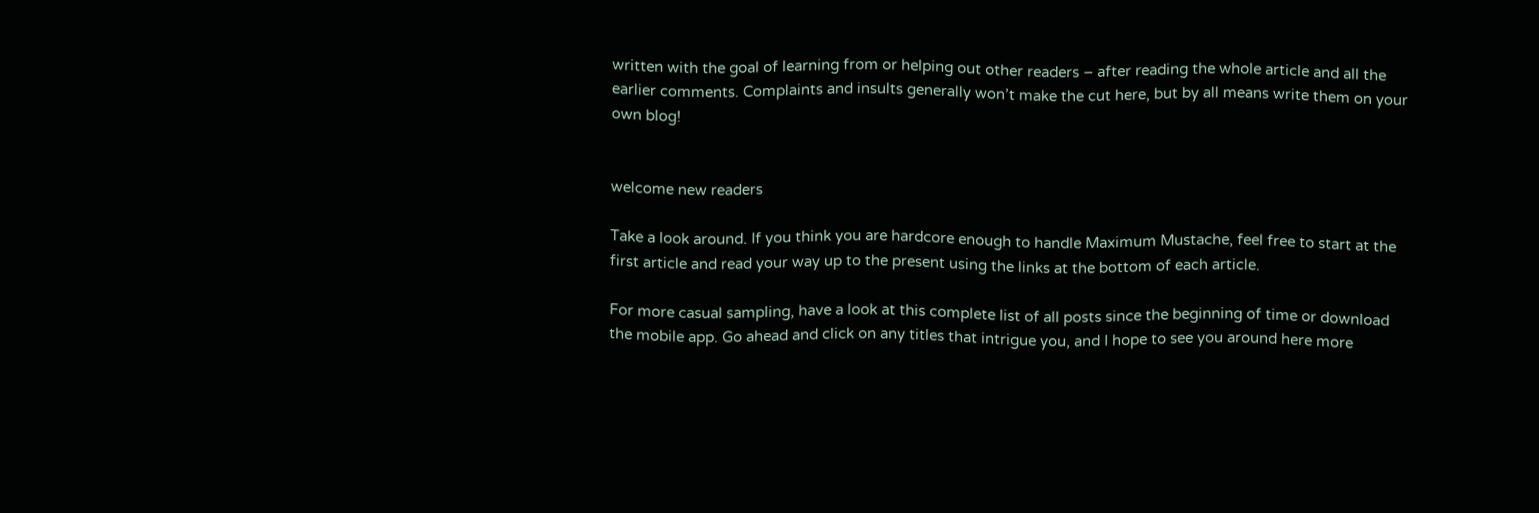written with the goal of learning from or helping out other readers – after reading the whole article and all the earlier comments. Complaints and insults generally won’t make the cut here, but by all means write them on your own blog!


welcome new readers

Take a look around. If you think you are hardcore enough to handle Maximum Mustache, feel free to start at the first article and read your way up to the present using the links at the bottom of each article.

For more casual sampling, have a look at this complete list of all posts since the beginning of time or download the mobile app. Go ahead and click on any titles that intrigue you, and I hope to see you around here more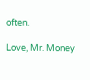often.

Love, Mr. Money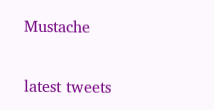Mustache

latest tweets